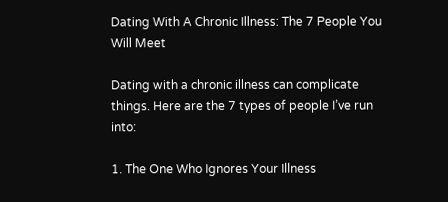Dating With A Chronic Illness: The 7 People You Will Meet

Dating with a chronic illness can complicate things. Here are the 7 types of people I’ve run into:

1. The One Who Ignores Your Illness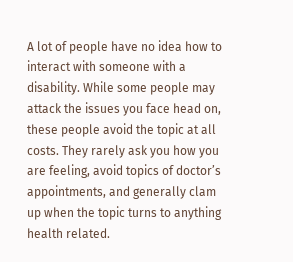A lot of people have no idea how to interact with someone with a disability. While some people may attack the issues you face head on, these people avoid the topic at all costs. They rarely ask you how you are feeling, avoid topics of doctor’s appointments, and generally clam up when the topic turns to anything health related.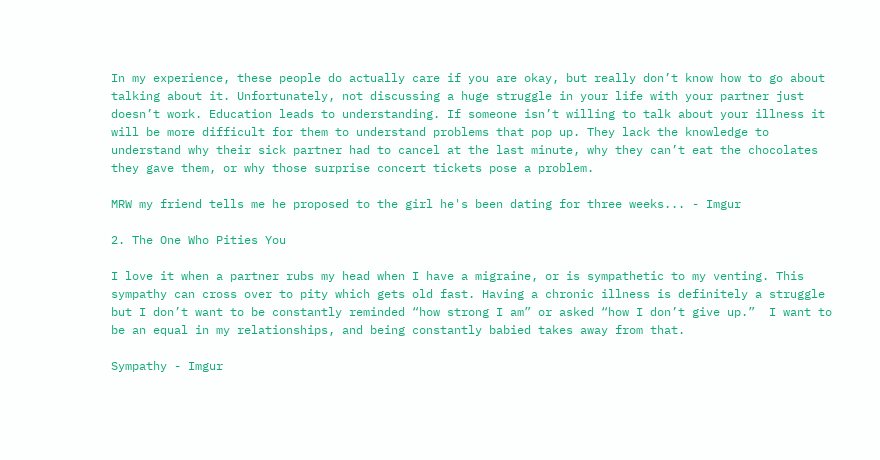In my experience, these people do actually care if you are okay, but really don’t know how to go about talking about it. Unfortunately, not discussing a huge struggle in your life with your partner just doesn’t work. Education leads to understanding. If someone isn’t willing to talk about your illness it will be more difficult for them to understand problems that pop up. They lack the knowledge to understand why their sick partner had to cancel at the last minute, why they can’t eat the chocolates they gave them, or why those surprise concert tickets pose a problem.

MRW my friend tells me he proposed to the girl he's been dating for three weeks... - Imgur

2. The One Who Pities You

I love it when a partner rubs my head when I have a migraine, or is sympathetic to my venting. This sympathy can cross over to pity which gets old fast. Having a chronic illness is definitely a struggle but I don’t want to be constantly reminded “how strong I am” or asked “how I don’t give up.”  I want to be an equal in my relationships, and being constantly babied takes away from that.

Sympathy - Imgur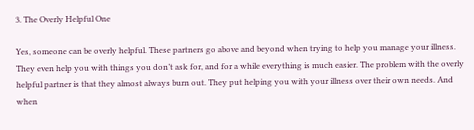3. The Overly Helpful One

Yes, someone can be overly helpful. These partners go above and beyond when trying to help you manage your illness. They even help you with things you don’t ask for, and for a while everything is much easier. The problem with the overly helpful partner is that they almost always burn out. They put helping you with your illness over their own needs. And when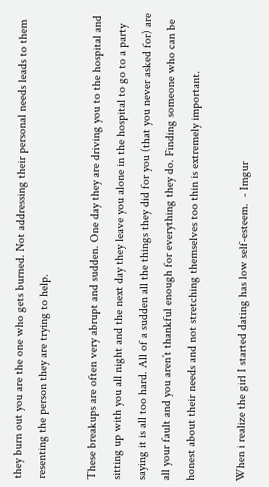they burn out you are the one who gets burned. Not addressing their personal needs leads to them resenting the person they are trying to help.

These breakups are often very abrupt and sudden. One day they are driving you to the hospital and sitting up with you all night and the next day they leave you alone in the hospital to go to a party saying it is all too hard. All of a sudden all the things they did for you (that you never asked for) are all your fault and you aren’t thankful enough for everything they do. Finding someone who can be honest about their needs and not stretching themselves too thin is extremely important.

When i realize the girl I started dating has low self-esteem.  - Imgur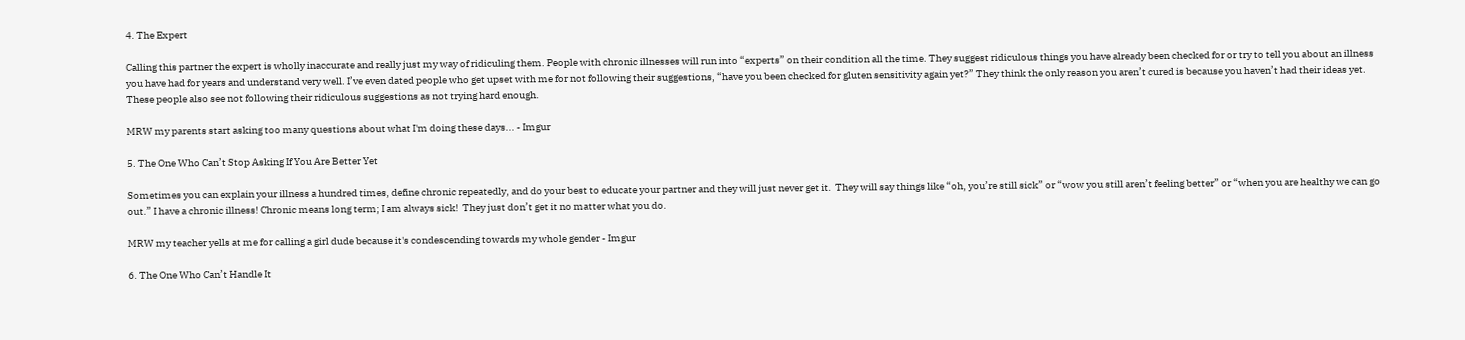4. The Expert

Calling this partner the expert is wholly inaccurate and really just my way of ridiculing them. People with chronic illnesses will run into “experts” on their condition all the time. They suggest ridiculous things you have already been checked for or try to tell you about an illness you have had for years and understand very well. I’ve even dated people who get upset with me for not following their suggestions, “have you been checked for gluten sensitivity again yet?” They think the only reason you aren’t cured is because you haven’t had their ideas yet. These people also see not following their ridiculous suggestions as not trying hard enough.

MRW my parents start asking too many questions about what I'm doing these days... - Imgur

5. The One Who Can’t Stop Asking If You Are Better Yet

Sometimes you can explain your illness a hundred times, define chronic repeatedly, and do your best to educate your partner and they will just never get it.  They will say things like “oh, you’re still sick” or “wow you still aren’t feeling better” or “when you are healthy we can go out.” I have a chronic illness! Chronic means long term; I am always sick!  They just don’t get it no matter what you do.

MRW my teacher yells at me for calling a girl dude because it's condescending towards my whole gender - Imgur

6. The One Who Can’t Handle It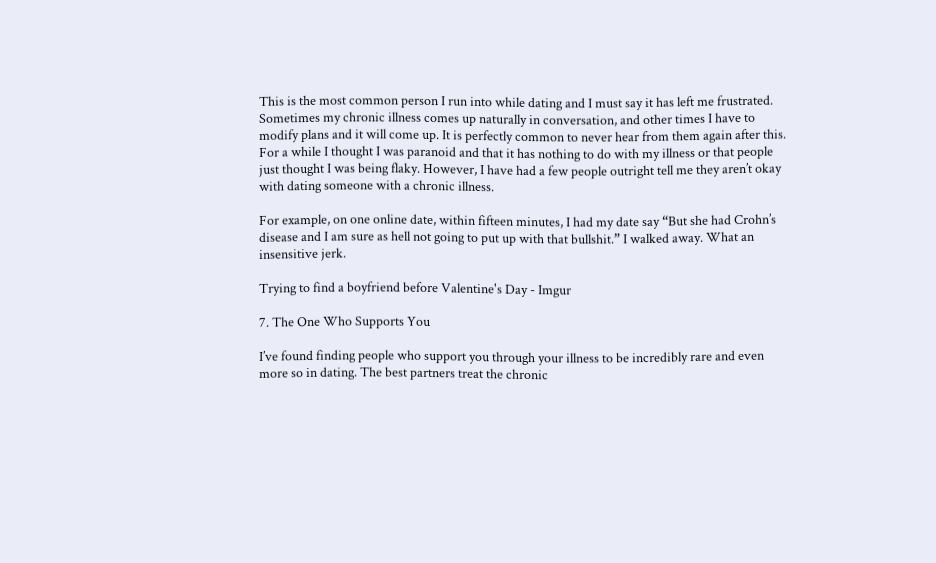This is the most common person I run into while dating and I must say it has left me frustrated. Sometimes my chronic illness comes up naturally in conversation, and other times I have to modify plans and it will come up. It is perfectly common to never hear from them again after this. For a while I thought I was paranoid and that it has nothing to do with my illness or that people just thought I was being flaky. However, I have had a few people outright tell me they aren’t okay with dating someone with a chronic illness.

For example, on one online date, within fifteen minutes, I had my date say “But she had Crohn’s disease and I am sure as hell not going to put up with that bullshit.” I walked away. What an insensitive jerk.

Trying to find a boyfriend before Valentine's Day - Imgur

7. The One Who Supports You

I’ve found finding people who support you through your illness to be incredibly rare and even more so in dating. The best partners treat the chronic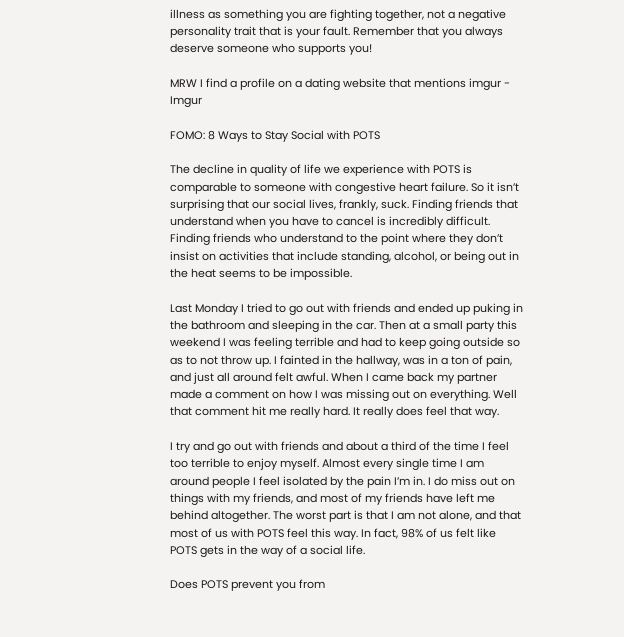illness as something you are fighting together, not a negative personality trait that is your fault. Remember that you always deserve someone who supports you!

MRW I find a profile on a dating website that mentions imgur - Imgur

FOMO: 8 Ways to Stay Social with POTS

The decline in quality of life we experience with POTS is comparable to someone with congestive heart failure. So it isn’t surprising that our social lives, frankly, suck. Finding friends that understand when you have to cancel is incredibly difficult. Finding friends who understand to the point where they don’t insist on activities that include standing, alcohol, or being out in the heat seems to be impossible.

Last Monday I tried to go out with friends and ended up puking in the bathroom and sleeping in the car. Then at a small party this weekend I was feeling terrible and had to keep going outside so as to not throw up. I fainted in the hallway, was in a ton of pain, and just all around felt awful. When I came back my partner made a comment on how I was missing out on everything. Well that comment hit me really hard. It really does feel that way.

I try and go out with friends and about a third of the time I feel too terrible to enjoy myself. Almost every single time I am around people I feel isolated by the pain I’m in. I do miss out on things with my friends, and most of my friends have left me behind altogether. The worst part is that I am not alone, and that most of us with POTS feel this way. In fact, 98% of us felt like POTS gets in the way of a social life.

Does POTS prevent you from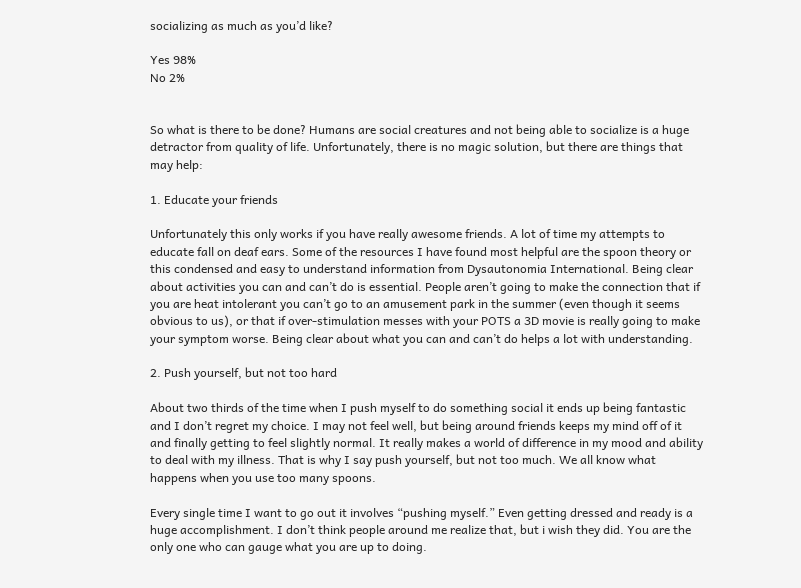socializing as much as you’d like?

Yes 98%
No 2%


So what is there to be done? Humans are social creatures and not being able to socialize is a huge detractor from quality of life. Unfortunately, there is no magic solution, but there are things that may help:

1. Educate your friends

Unfortunately this only works if you have really awesome friends. A lot of time my attempts to educate fall on deaf ears. Some of the resources I have found most helpful are the spoon theory or this condensed and easy to understand information from Dysautonomia International. Being clear about activities you can and can’t do is essential. People aren’t going to make the connection that if you are heat intolerant you can’t go to an amusement park in the summer (even though it seems obvious to us), or that if over-stimulation messes with your POTS a 3D movie is really going to make your symptom worse. Being clear about what you can and can’t do helps a lot with understanding.

2. Push yourself, but not too hard

About two thirds of the time when I push myself to do something social it ends up being fantastic and I don’t regret my choice. I may not feel well, but being around friends keeps my mind off of it and finally getting to feel slightly normal. It really makes a world of difference in my mood and ability to deal with my illness. That is why I say push yourself, but not too much. We all know what happens when you use too many spoons.

Every single time I want to go out it involves “pushing myself.” Even getting dressed and ready is a huge accomplishment. I don’t think people around me realize that, but i wish they did. You are the only one who can gauge what you are up to doing.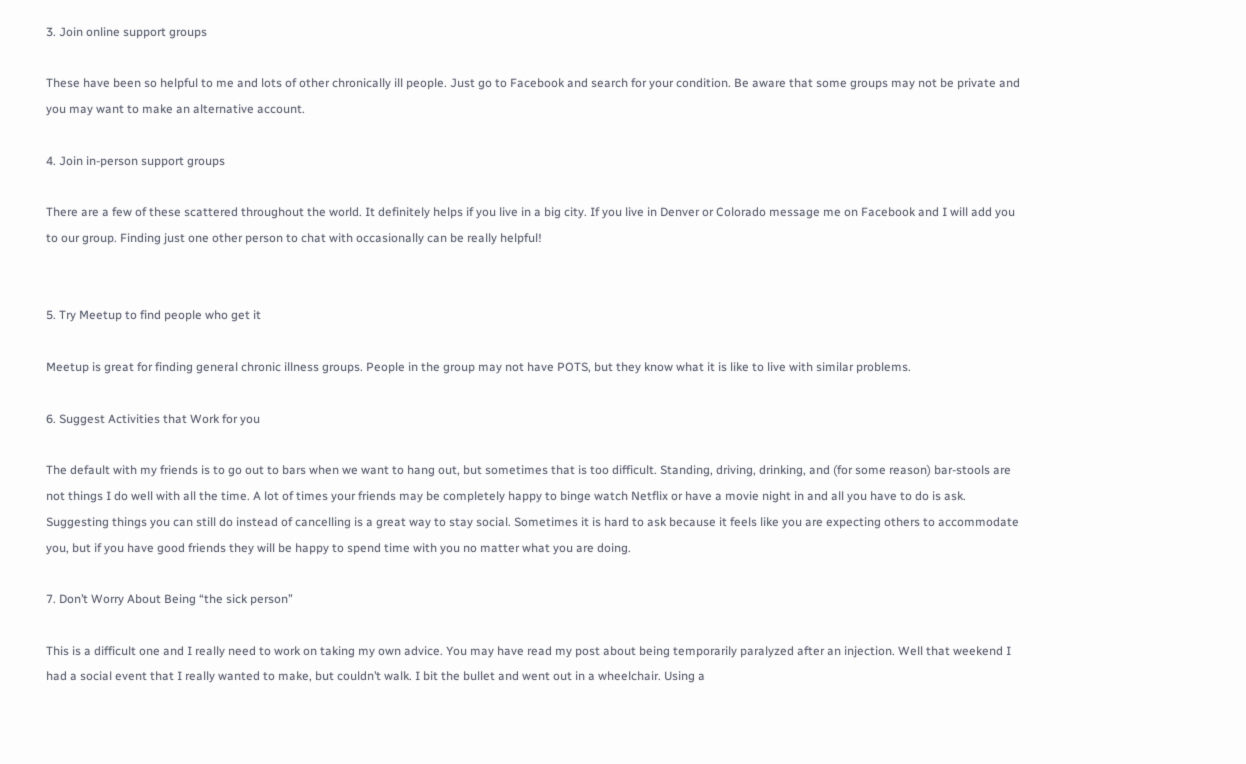3. Join online support groups

These have been so helpful to me and lots of other chronically ill people. Just go to Facebook and search for your condition. Be aware that some groups may not be private and you may want to make an alternative account.

4. Join in-person support groups

There are a few of these scattered throughout the world. It definitely helps if you live in a big city. If you live in Denver or Colorado message me on Facebook and I will add you to our group. Finding just one other person to chat with occasionally can be really helpful!


5. Try Meetup to find people who get it

Meetup is great for finding general chronic illness groups. People in the group may not have POTS, but they know what it is like to live with similar problems.

6. Suggest Activities that Work for you

The default with my friends is to go out to bars when we want to hang out, but sometimes that is too difficult. Standing, driving, drinking, and (for some reason) bar-stools are not things I do well with all the time. A lot of times your friends may be completely happy to binge watch Netflix or have a movie night in and all you have to do is ask. Suggesting things you can still do instead of cancelling is a great way to stay social. Sometimes it is hard to ask because it feels like you are expecting others to accommodate you, but if you have good friends they will be happy to spend time with you no matter what you are doing.

7. Don’t Worry About Being “the sick person”

This is a difficult one and I really need to work on taking my own advice. You may have read my post about being temporarily paralyzed after an injection. Well that weekend I had a social event that I really wanted to make, but couldn’t walk. I bit the bullet and went out in a wheelchair. Using a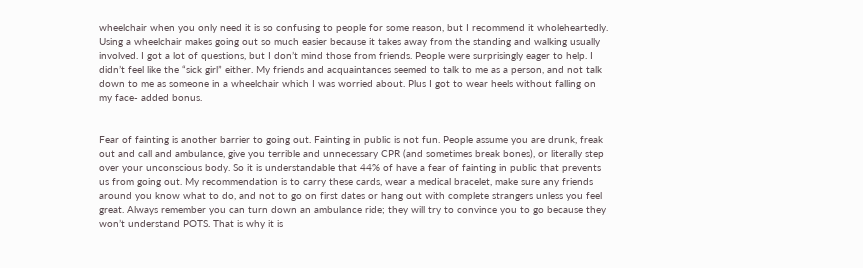wheelchair when you only need it is so confusing to people for some reason, but I recommend it wholeheartedly. Using a wheelchair makes going out so much easier because it takes away from the standing and walking usually involved. I got a lot of questions, but I don’t mind those from friends. People were surprisingly eager to help. I didn’t feel like the “sick girl” either. My friends and acquaintances seemed to talk to me as a person, and not talk down to me as someone in a wheelchair which I was worried about. Plus I got to wear heels without falling on my face- added bonus.


Fear of fainting is another barrier to going out. Fainting in public is not fun. People assume you are drunk, freak out and call and ambulance, give you terrible and unnecessary CPR (and sometimes break bones), or literally step over your unconscious body. So it is understandable that 44% of have a fear of fainting in public that prevents us from going out. My recommendation is to carry these cards, wear a medical bracelet, make sure any friends around you know what to do, and not to go on first dates or hang out with complete strangers unless you feel great. Always remember you can turn down an ambulance ride; they will try to convince you to go because they won’t understand POTS. That is why it is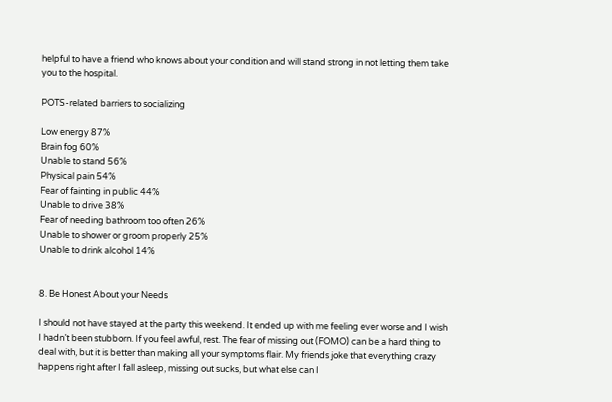helpful to have a friend who knows about your condition and will stand strong in not letting them take you to the hospital.

POTS-related barriers to socializing

Low energy 87%
Brain fog 60%
Unable to stand 56%
Physical pain 54%
Fear of fainting in public 44%
Unable to drive 38%
Fear of needing bathroom too often 26%
Unable to shower or groom properly 25%
Unable to drink alcohol 14%


8. Be Honest About your Needs

I should not have stayed at the party this weekend. It ended up with me feeling ever worse and I wish I hadn’t been stubborn. If you feel awful, rest. The fear of missing out (FOMO) can be a hard thing to deal with, but it is better than making all your symptoms flair. My friends joke that everything crazy happens right after I fall asleep, missing out sucks, but what else can I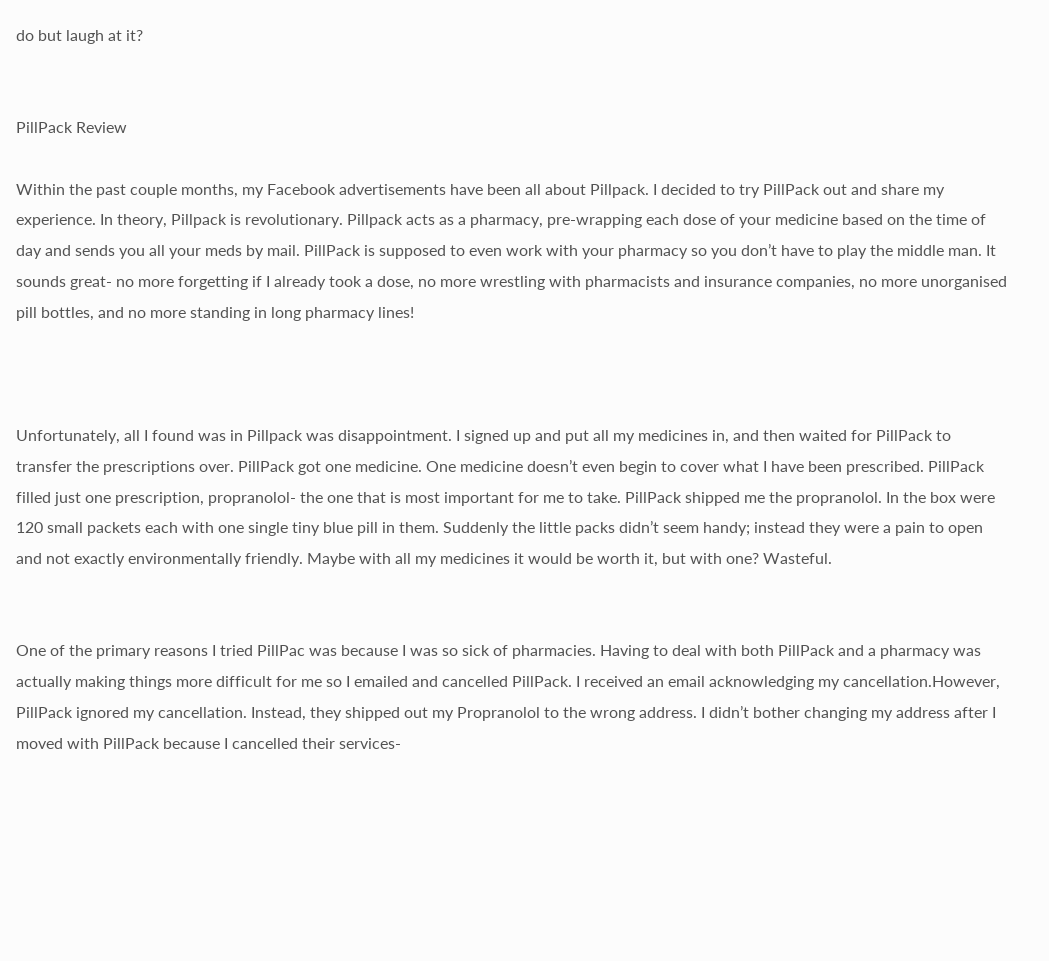do but laugh at it?


PillPack Review

Within the past couple months, my Facebook advertisements have been all about Pillpack. I decided to try PillPack out and share my experience. In theory, Pillpack is revolutionary. Pillpack acts as a pharmacy, pre-wrapping each dose of your medicine based on the time of day and sends you all your meds by mail. PillPack is supposed to even work with your pharmacy so you don’t have to play the middle man. It sounds great- no more forgetting if I already took a dose, no more wrestling with pharmacists and insurance companies, no more unorganised pill bottles, and no more standing in long pharmacy lines!



Unfortunately, all I found was in Pillpack was disappointment. I signed up and put all my medicines in, and then waited for PillPack to transfer the prescriptions over. PillPack got one medicine. One medicine doesn’t even begin to cover what I have been prescribed. PillPack filled just one prescription, propranolol- the one that is most important for me to take. PillPack shipped me the propranolol. In the box were 120 small packets each with one single tiny blue pill in them. Suddenly the little packs didn’t seem handy; instead they were a pain to open and not exactly environmentally friendly. Maybe with all my medicines it would be worth it, but with one? Wasteful.


One of the primary reasons I tried PillPac was because I was so sick of pharmacies. Having to deal with both PillPack and a pharmacy was actually making things more difficult for me so I emailed and cancelled PillPack. I received an email acknowledging my cancellation.However, PillPack ignored my cancellation. Instead, they shipped out my Propranolol to the wrong address. I didn’t bother changing my address after I moved with PillPack because I cancelled their services-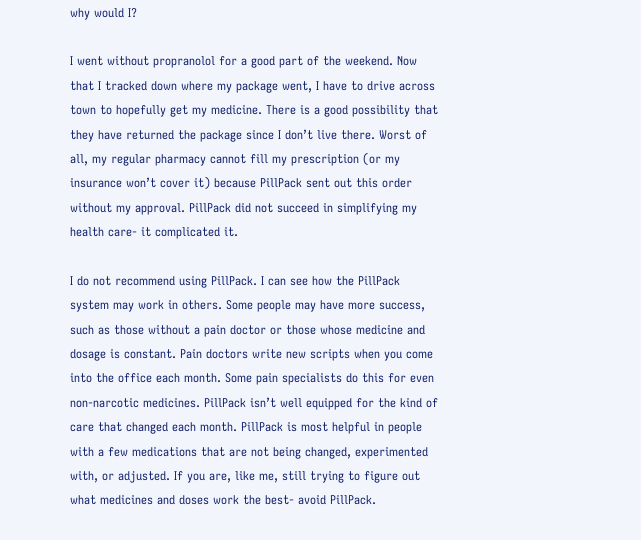why would I?

I went without propranolol for a good part of the weekend. Now that I tracked down where my package went, I have to drive across town to hopefully get my medicine. There is a good possibility that they have returned the package since I don’t live there. Worst of all, my regular pharmacy cannot fill my prescription (or my insurance won’t cover it) because PillPack sent out this order without my approval. PillPack did not succeed in simplifying my health care- it complicated it.

I do not recommend using PillPack. I can see how the PillPack system may work in others. Some people may have more success, such as those without a pain doctor or those whose medicine and dosage is constant. Pain doctors write new scripts when you come into the office each month. Some pain specialists do this for even non-narcotic medicines. PillPack isn’t well equipped for the kind of care that changed each month. PillPack is most helpful in people with a few medications that are not being changed, experimented with, or adjusted. If you are, like me, still trying to figure out what medicines and doses work the best- avoid PillPack.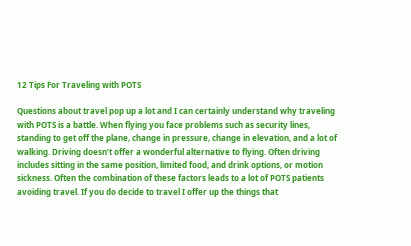12 Tips For Traveling with POTS

Questions about travel pop up a lot and I can certainly understand why traveling with POTS is a battle. When flying you face problems such as security lines, standing to get off the plane, change in pressure, change in elevation, and a lot of walking. Driving doesn’t offer a wonderful alternative to flying. Often driving includes sitting in the same position, limited food, and drink options, or motion sickness. Often the combination of these factors leads to a lot of POTS patients avoiding travel. If you do decide to travel I offer up the things that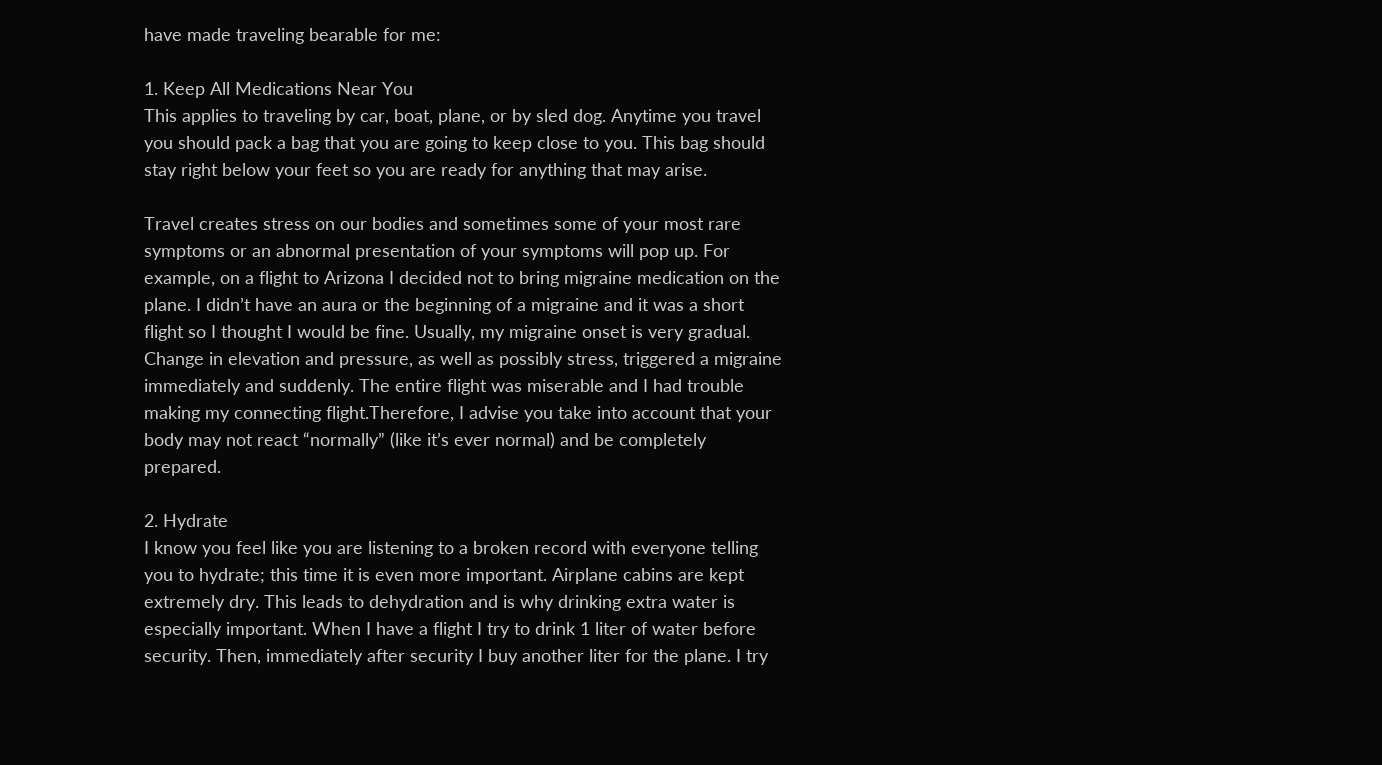have made traveling bearable for me:

1. Keep All Medications Near You
This applies to traveling by car, boat, plane, or by sled dog. Anytime you travel you should pack a bag that you are going to keep close to you. This bag should stay right below your feet so you are ready for anything that may arise.

Travel creates stress on our bodies and sometimes some of your most rare symptoms or an abnormal presentation of your symptoms will pop up. For example, on a flight to Arizona I decided not to bring migraine medication on the plane. I didn’t have an aura or the beginning of a migraine and it was a short flight so I thought I would be fine. Usually, my migraine onset is very gradual. Change in elevation and pressure, as well as possibly stress, triggered a migraine immediately and suddenly. The entire flight was miserable and I had trouble making my connecting flight.Therefore, I advise you take into account that your body may not react “normally” (like it’s ever normal) and be completely prepared.

2. Hydrate
I know you feel like you are listening to a broken record with everyone telling you to hydrate; this time it is even more important. Airplane cabins are kept extremely dry. This leads to dehydration and is why drinking extra water is especially important. When I have a flight I try to drink 1 liter of water before security. Then, immediately after security I buy another liter for the plane. I try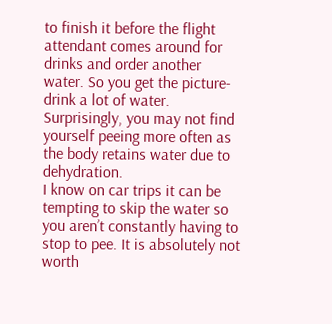to finish it before the flight attendant comes around for drinks and order another water. So you get the picture- drink a lot of water. Surprisingly, you may not find yourself peeing more often as the body retains water due to dehydration.
I know on car trips it can be tempting to skip the water so you aren’t constantly having to stop to pee. It is absolutely not worth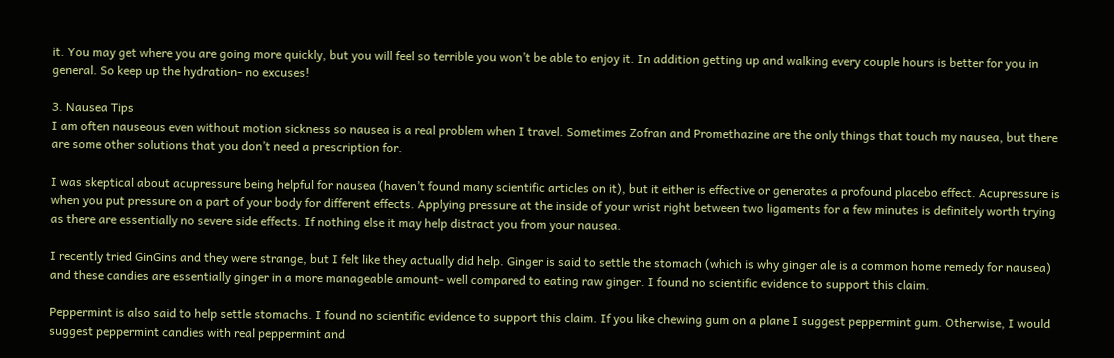it. You may get where you are going more quickly, but you will feel so terrible you won’t be able to enjoy it. In addition getting up and walking every couple hours is better for you in general. So keep up the hydration- no excuses!

3. Nausea Tips
I am often nauseous even without motion sickness so nausea is a real problem when I travel. Sometimes Zofran and Promethazine are the only things that touch my nausea, but there are some other solutions that you don’t need a prescription for.

I was skeptical about acupressure being helpful for nausea (haven’t found many scientific articles on it), but it either is effective or generates a profound placebo effect. Acupressure is when you put pressure on a part of your body for different effects. Applying pressure at the inside of your wrist right between two ligaments for a few minutes is definitely worth trying as there are essentially no severe side effects. If nothing else it may help distract you from your nausea.

I recently tried GinGins and they were strange, but I felt like they actually did help. Ginger is said to settle the stomach (which is why ginger ale is a common home remedy for nausea) and these candies are essentially ginger in a more manageable amount- well compared to eating raw ginger. I found no scientific evidence to support this claim.

Peppermint is also said to help settle stomachs. I found no scientific evidence to support this claim. If you like chewing gum on a plane I suggest peppermint gum. Otherwise, I would suggest peppermint candies with real peppermint and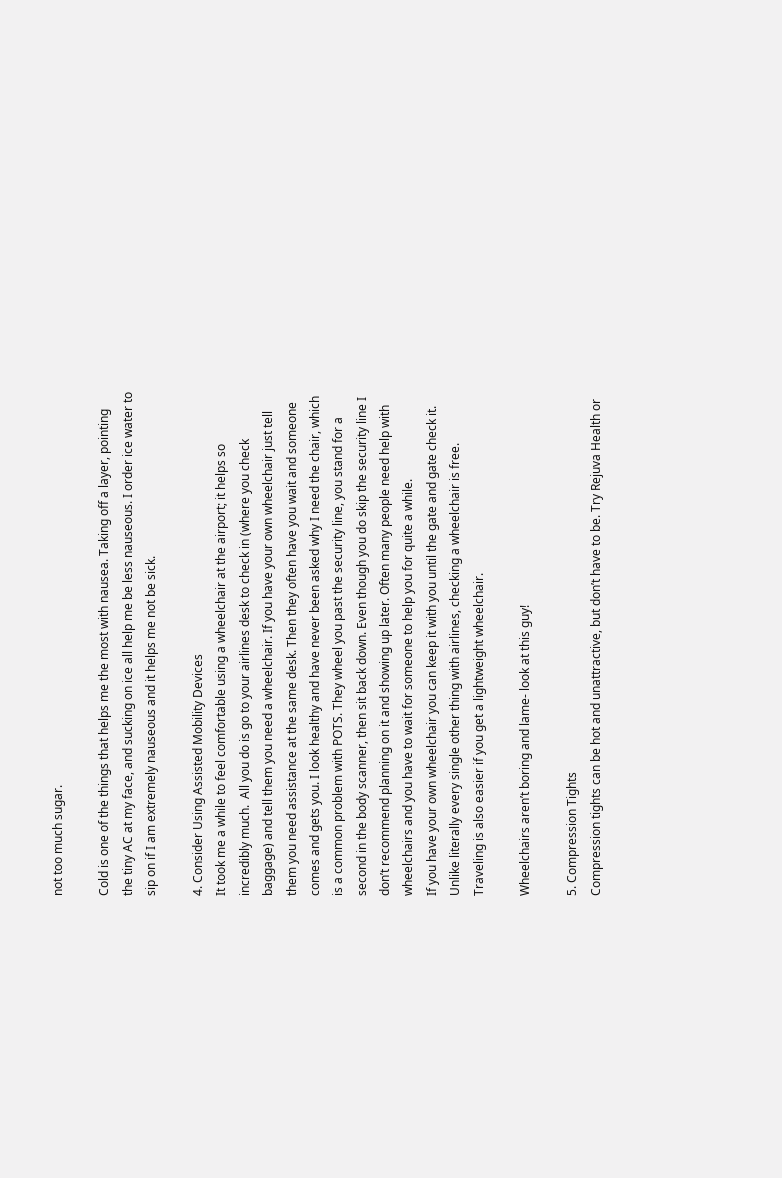not too much sugar.

Cold is one of the things that helps me the most with nausea. Taking off a layer, pointing the tiny AC at my face, and sucking on ice all help me be less nauseous. I order ice water to sip on if I am extremely nauseous and it helps me not be sick.

4. Consider Using Assisted Mobility Devices
It took me a while to feel comfortable using a wheelchair at the airport; it helps so incredibly much.  All you do is go to your airlines desk to check in (where you check baggage) and tell them you need a wheelchair. If you have your own wheelchair just tell them you need assistance at the same desk. Then they often have you wait and someone comes and gets you. I look healthy and have never been asked why I need the chair, which is a common problem with POTS. They wheel you past the security line, you stand for a second in the body scanner, then sit back down. Even though you do skip the security line I don’t recommend planning on it and showing up later. Often many people need help with wheelchairs and you have to wait for someone to help you for quite a while.
If you have your own wheelchair you can keep it with you until the gate and gate check it. Unlike literally every single other thing with airlines, checking a wheelchair is free. Traveling is also easier if you get a lightweight wheelchair.

Wheelchairs aren’t boring and lame- look at this guy!

5. Compression Tights
Compression tights can be hot and unattractive, but don’t have to be. Try Rejuva Health or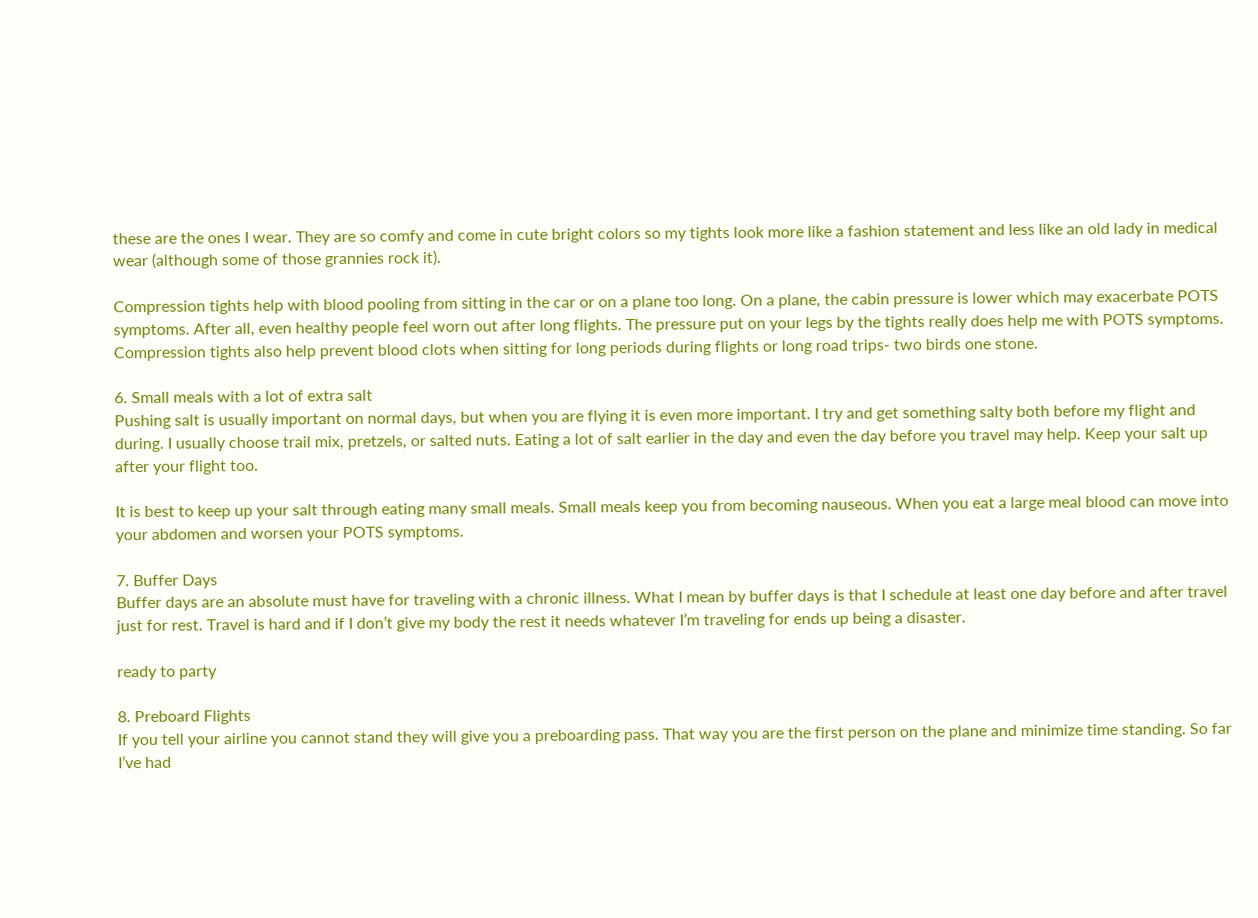these are the ones I wear. They are so comfy and come in cute bright colors so my tights look more like a fashion statement and less like an old lady in medical wear (although some of those grannies rock it).

Compression tights help with blood pooling from sitting in the car or on a plane too long. On a plane, the cabin pressure is lower which may exacerbate POTS symptoms. After all, even healthy people feel worn out after long flights. The pressure put on your legs by the tights really does help me with POTS symptoms. Compression tights also help prevent blood clots when sitting for long periods during flights or long road trips- two birds one stone.

6. Small meals with a lot of extra salt
Pushing salt is usually important on normal days, but when you are flying it is even more important. I try and get something salty both before my flight and during. I usually choose trail mix, pretzels, or salted nuts. Eating a lot of salt earlier in the day and even the day before you travel may help. Keep your salt up after your flight too.

It is best to keep up your salt through eating many small meals. Small meals keep you from becoming nauseous. When you eat a large meal blood can move into your abdomen and worsen your POTS symptoms.

7. Buffer Days
Buffer days are an absolute must have for traveling with a chronic illness. What I mean by buffer days is that I schedule at least one day before and after travel just for rest. Travel is hard and if I don’t give my body the rest it needs whatever I’m traveling for ends up being a disaster.

ready to party

8. Preboard Flights
If you tell your airline you cannot stand they will give you a preboarding pass. That way you are the first person on the plane and minimize time standing. So far I’ve had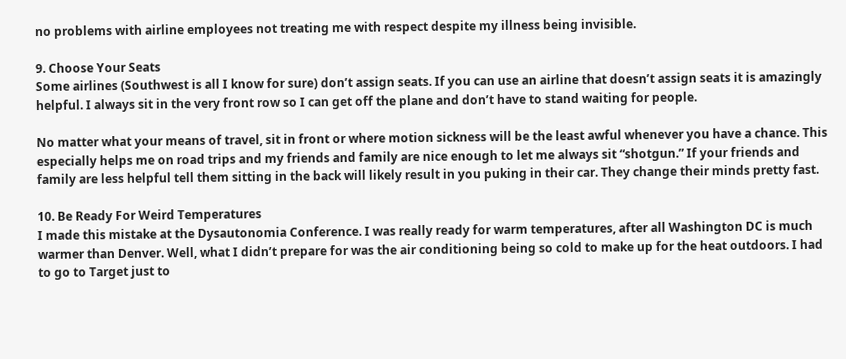no problems with airline employees not treating me with respect despite my illness being invisible.

9. Choose Your Seats
Some airlines (Southwest is all I know for sure) don’t assign seats. If you can use an airline that doesn’t assign seats it is amazingly helpful. I always sit in the very front row so I can get off the plane and don’t have to stand waiting for people.

No matter what your means of travel, sit in front or where motion sickness will be the least awful whenever you have a chance. This especially helps me on road trips and my friends and family are nice enough to let me always sit “shotgun.” If your friends and family are less helpful tell them sitting in the back will likely result in you puking in their car. They change their minds pretty fast.

10. Be Ready For Weird Temperatures
I made this mistake at the Dysautonomia Conference. I was really ready for warm temperatures, after all Washington DC is much warmer than Denver. Well, what I didn’t prepare for was the air conditioning being so cold to make up for the heat outdoors. I had to go to Target just to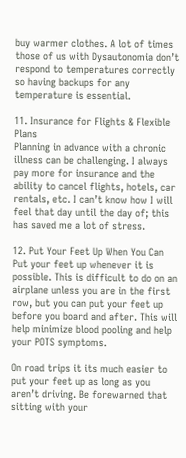buy warmer clothes. A lot of times those of us with Dysautonomia don’t respond to temperatures correctly so having backups for any temperature is essential.

11. Insurance for Flights & Flexible Plans
Planning in advance with a chronic illness can be challenging. I always pay more for insurance and the ability to cancel flights, hotels, car rentals, etc. I can’t know how I will feel that day until the day of; this has saved me a lot of stress.

12. Put Your Feet Up When You Can
Put your feet up whenever it is possible. This is difficult to do on an airplane unless you are in the first row, but you can put your feet up before you board and after. This will help minimize blood pooling and help your POTS symptoms.

On road trips it its much easier to put your feet up as long as you aren’t driving. Be forewarned that sitting with your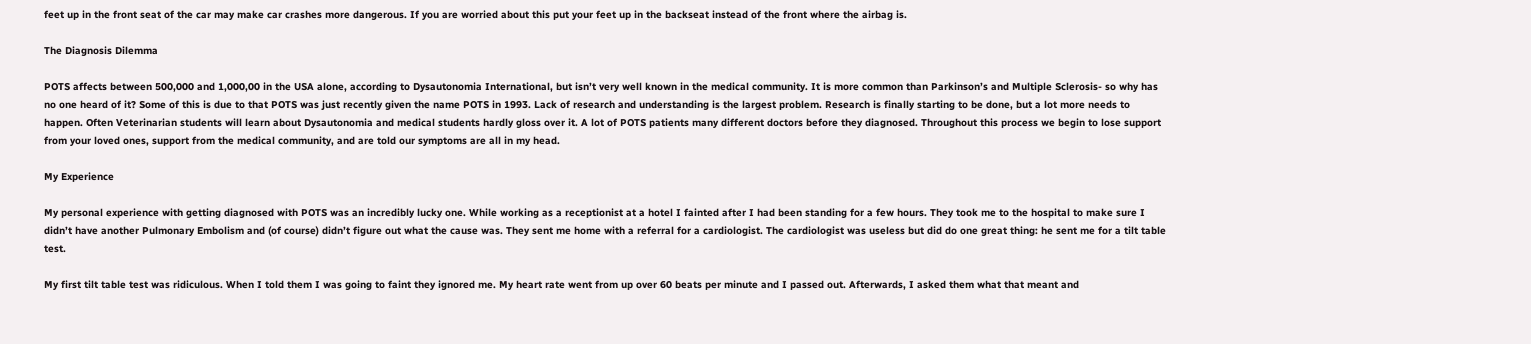feet up in the front seat of the car may make car crashes more dangerous. If you are worried about this put your feet up in the backseat instead of the front where the airbag is.

The Diagnosis Dilemma

POTS affects between 500,000 and 1,000,00 in the USA alone, according to Dysautonomia International, but isn’t very well known in the medical community. It is more common than Parkinson’s and Multiple Sclerosis- so why has no one heard of it? Some of this is due to that POTS was just recently given the name POTS in 1993. Lack of research and understanding is the largest problem. Research is finally starting to be done, but a lot more needs to happen. Often Veterinarian students will learn about Dysautonomia and medical students hardly gloss over it. A lot of POTS patients many different doctors before they diagnosed. Throughout this process we begin to lose support from your loved ones, support from the medical community, and are told our symptoms are all in my head.

My Experience

My personal experience with getting diagnosed with POTS was an incredibly lucky one. While working as a receptionist at a hotel I fainted after I had been standing for a few hours. They took me to the hospital to make sure I didn’t have another Pulmonary Embolism and (of course) didn’t figure out what the cause was. They sent me home with a referral for a cardiologist. The cardiologist was useless but did do one great thing: he sent me for a tilt table test.

My first tilt table test was ridiculous. When I told them I was going to faint they ignored me. My heart rate went from up over 60 beats per minute and I passed out. Afterwards, I asked them what that meant and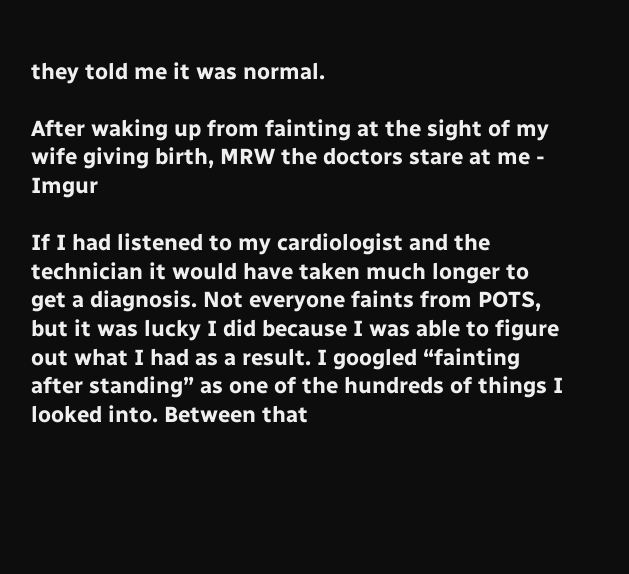they told me it was normal.

After waking up from fainting at the sight of my wife giving birth, MRW the doctors stare at me - Imgur

If I had listened to my cardiologist and the technician it would have taken much longer to get a diagnosis. Not everyone faints from POTS, but it was lucky I did because I was able to figure out what I had as a result. I googled “fainting after standing” as one of the hundreds of things I looked into. Between that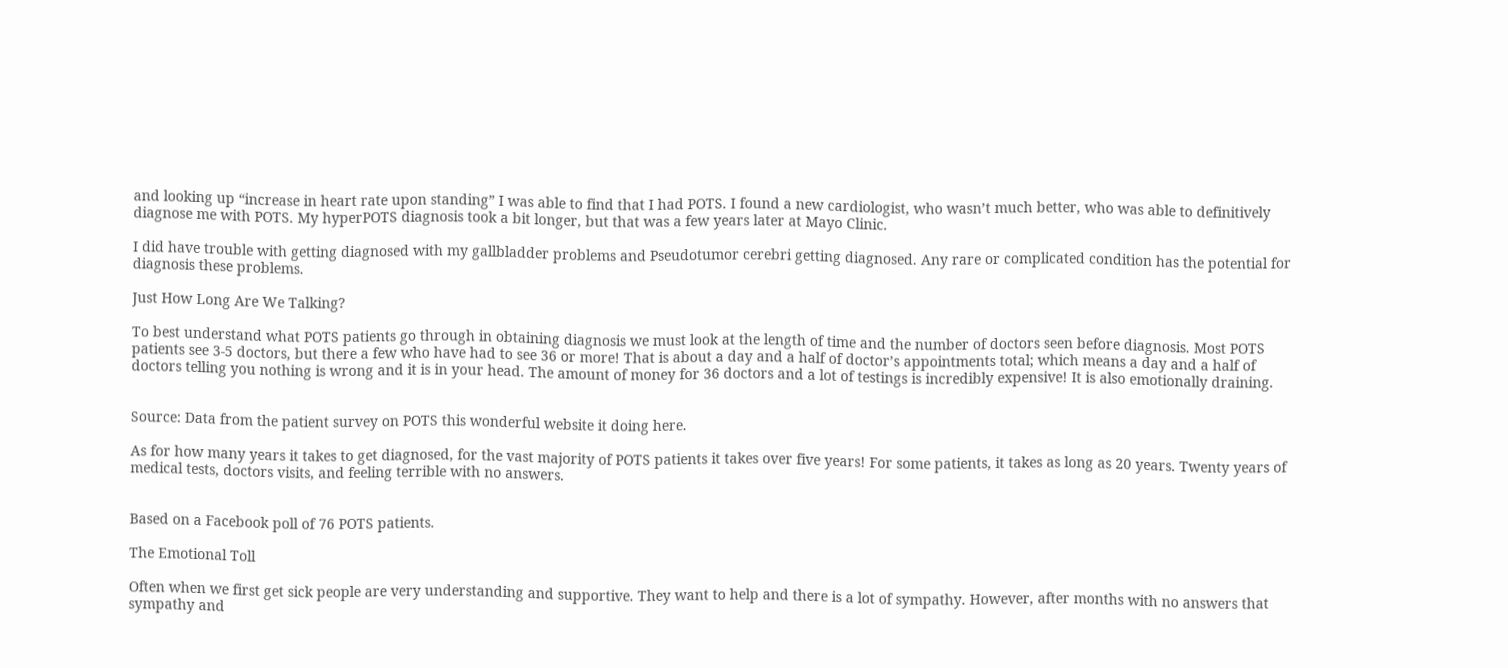and looking up “increase in heart rate upon standing” I was able to find that I had POTS. I found a new cardiologist, who wasn’t much better, who was able to definitively diagnose me with POTS. My hyperPOTS diagnosis took a bit longer, but that was a few years later at Mayo Clinic.

I did have trouble with getting diagnosed with my gallbladder problems and Pseudotumor cerebri getting diagnosed. Any rare or complicated condition has the potential for diagnosis these problems.

Just How Long Are We Talking?

To best understand what POTS patients go through in obtaining diagnosis we must look at the length of time and the number of doctors seen before diagnosis. Most POTS patients see 3-5 doctors, but there a few who have had to see 36 or more! That is about a day and a half of doctor’s appointments total; which means a day and a half of doctors telling you nothing is wrong and it is in your head. The amount of money for 36 doctors and a lot of testings is incredibly expensive! It is also emotionally draining.


Source: Data from the patient survey on POTS this wonderful website it doing here.

As for how many years it takes to get diagnosed, for the vast majority of POTS patients it takes over five years! For some patients, it takes as long as 20 years. Twenty years of medical tests, doctors visits, and feeling terrible with no answers.


Based on a Facebook poll of 76 POTS patients.

The Emotional Toll

Often when we first get sick people are very understanding and supportive. They want to help and there is a lot of sympathy. However, after months with no answers that sympathy and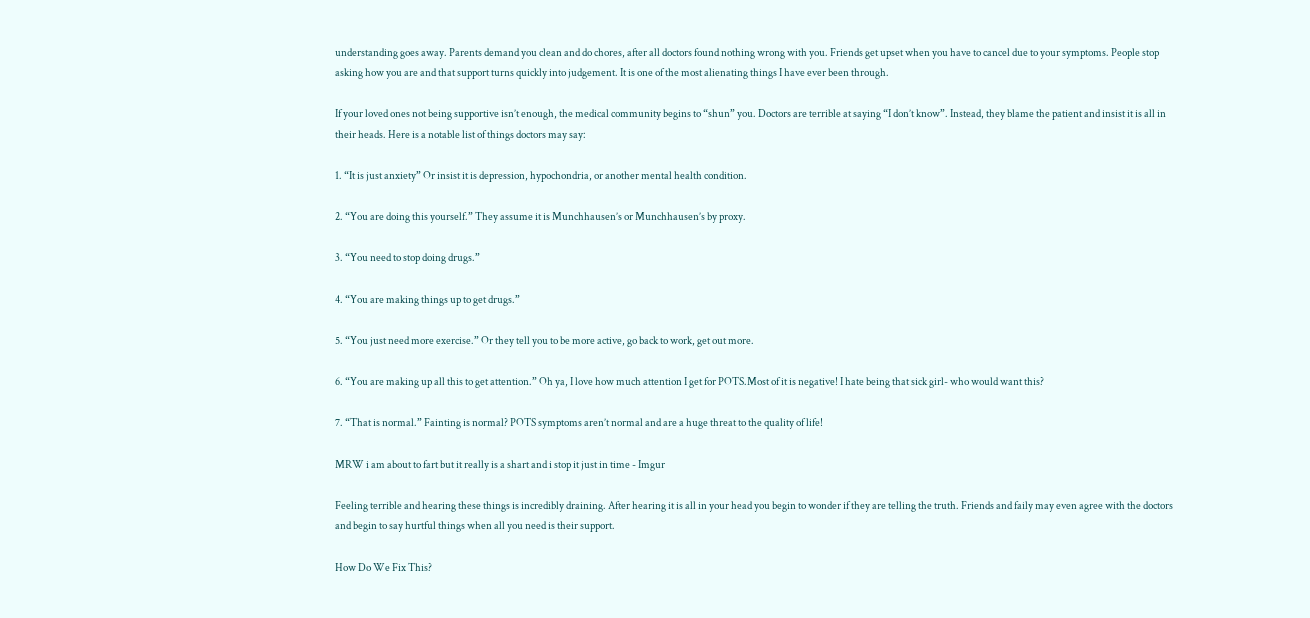understanding goes away. Parents demand you clean and do chores, after all doctors found nothing wrong with you. Friends get upset when you have to cancel due to your symptoms. People stop asking how you are and that support turns quickly into judgement. It is one of the most alienating things I have ever been through.

If your loved ones not being supportive isn’t enough, the medical community begins to “shun” you. Doctors are terrible at saying “I don’t know”. Instead, they blame the patient and insist it is all in their heads. Here is a notable list of things doctors may say:

1. “It is just anxiety” Or insist it is depression, hypochondria, or another mental health condition.

2. “You are doing this yourself.” They assume it is Munchhausen’s or Munchhausen’s by proxy.

3. “You need to stop doing drugs.”

4. “You are making things up to get drugs.”

5. “You just need more exercise.” Or they tell you to be more active, go back to work, get out more.

6. “You are making up all this to get attention.” Oh ya, I love how much attention I get for POTS.Most of it is negative! I hate being that sick girl- who would want this?

7. “That is normal.” Fainting is normal? POTS symptoms aren’t normal and are a huge threat to the quality of life!

MRW i am about to fart but it really is a shart and i stop it just in time - Imgur

Feeling terrible and hearing these things is incredibly draining. After hearing it is all in your head you begin to wonder if they are telling the truth. Friends and faily may even agree with the doctors and begin to say hurtful things when all you need is their support.

How Do We Fix This?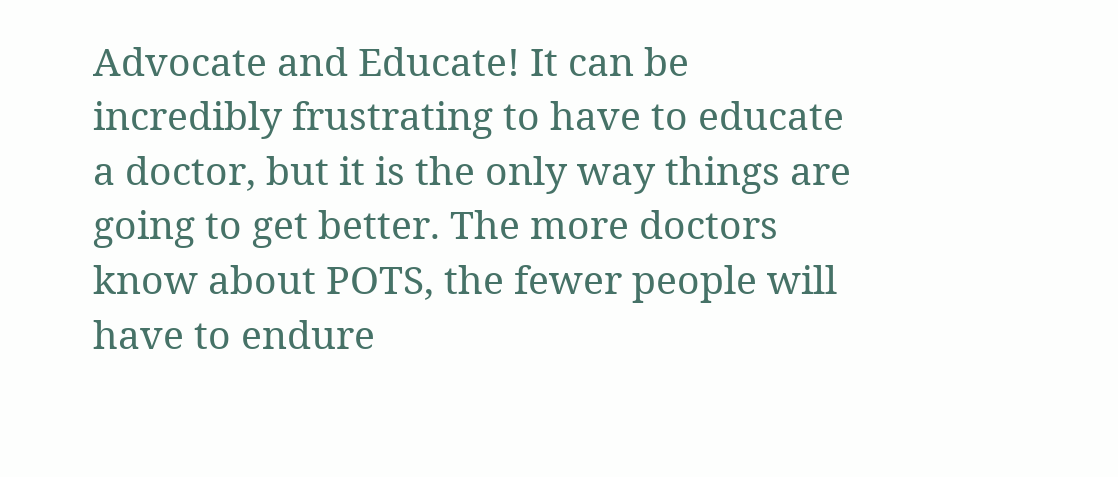Advocate and Educate! It can be incredibly frustrating to have to educate a doctor, but it is the only way things are going to get better. The more doctors know about POTS, the fewer people will have to endure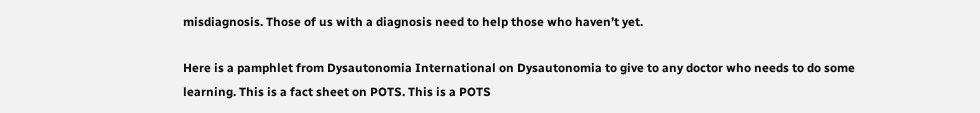misdiagnosis. Those of us with a diagnosis need to help those who haven’t yet.

Here is a pamphlet from Dysautonomia International on Dysautonomia to give to any doctor who needs to do some learning. This is a fact sheet on POTS. This is a POTS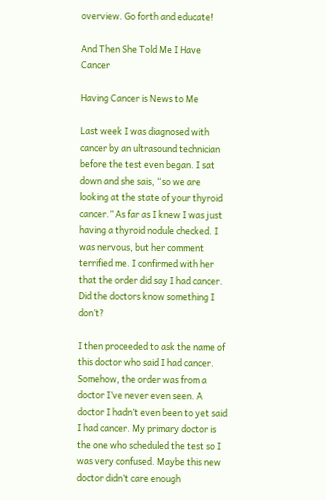overview. Go forth and educate!

And Then She Told Me I Have Cancer

Having Cancer is News to Me

Last week I was diagnosed with cancer by an ultrasound technician before the test even began. I sat down and she sais, “so we are looking at the state of your thyroid cancer.” As far as I knew I was just having a thyroid nodule checked. I was nervous, but her comment terrified me. I confirmed with her that the order did say I had cancer. Did the doctors know something I don’t?

I then proceeded to ask the name of this doctor who said I had cancer. Somehow, the order was from a doctor I’ve never even seen. A doctor I hadn’t even been to yet said I had cancer. My primary doctor is the one who scheduled the test so I was very confused. Maybe this new doctor didn’t care enough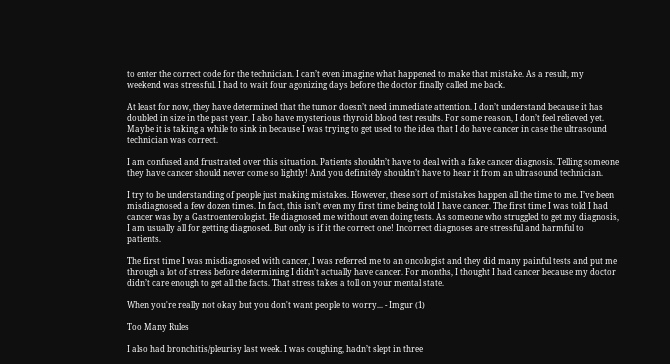to enter the correct code for the technician. I can’t even imagine what happened to make that mistake. As a result, my weekend was stressful. I had to wait four agonizing days before the doctor finally called me back.

At least for now, they have determined that the tumor doesn’t need immediate attention. I don’t understand because it has doubled in size in the past year. I also have mysterious thyroid blood test results. For some reason, I don’t feel relieved yet. Maybe it is taking a while to sink in because I was trying to get used to the idea that I do have cancer in case the ultrasound technician was correct.

I am confused and frustrated over this situation. Patients shouldn’t have to deal with a fake cancer diagnosis. Telling someone they have cancer should never come so lightly! And you definitely shouldn’t have to hear it from an ultrasound technician.

I try to be understanding of people just making mistakes. However, these sort of mistakes happen all the time to me. I’ve been misdiagnosed a few dozen times. In fact, this isn’t even my first time being told I have cancer. The first time I was told I had cancer was by a Gastroenterologist. He diagnosed me without even doing tests. As someone who struggled to get my diagnosis, I am usually all for getting diagnosed. But only is if it the correct one! Incorrect diagnoses are stressful and harmful to patients.

The first time I was misdiagnosed with cancer, I was referred me to an oncologist and they did many painful tests and put me through a lot of stress before determining I didn’t actually have cancer. For months, I thought I had cancer because my doctor didn’t care enough to get all the facts. That stress takes a toll on your mental state.

When you're really not okay but you don't want people to worry... - Imgur (1)

Too Many Rules

I also had bronchitis/pleurisy last week. I was coughing, hadn’t slept in three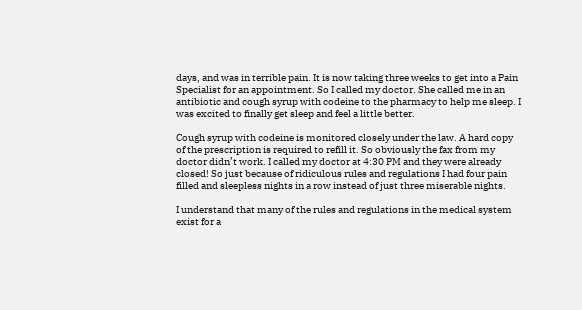days, and was in terrible pain. It is now taking three weeks to get into a Pain Specialist for an appointment. So I called my doctor. She called me in an antibiotic and cough syrup with codeine to the pharmacy to help me sleep. I was excited to finally get sleep and feel a little better.

Cough syrup with codeine is monitored closely under the law. A hard copy of the prescription is required to refill it. So obviously the fax from my doctor didn’t work. I called my doctor at 4:30 PM and they were already closed! So just because of ridiculous rules and regulations I had four pain filled and sleepless nights in a row instead of just three miserable nights.

I understand that many of the rules and regulations in the medical system exist for a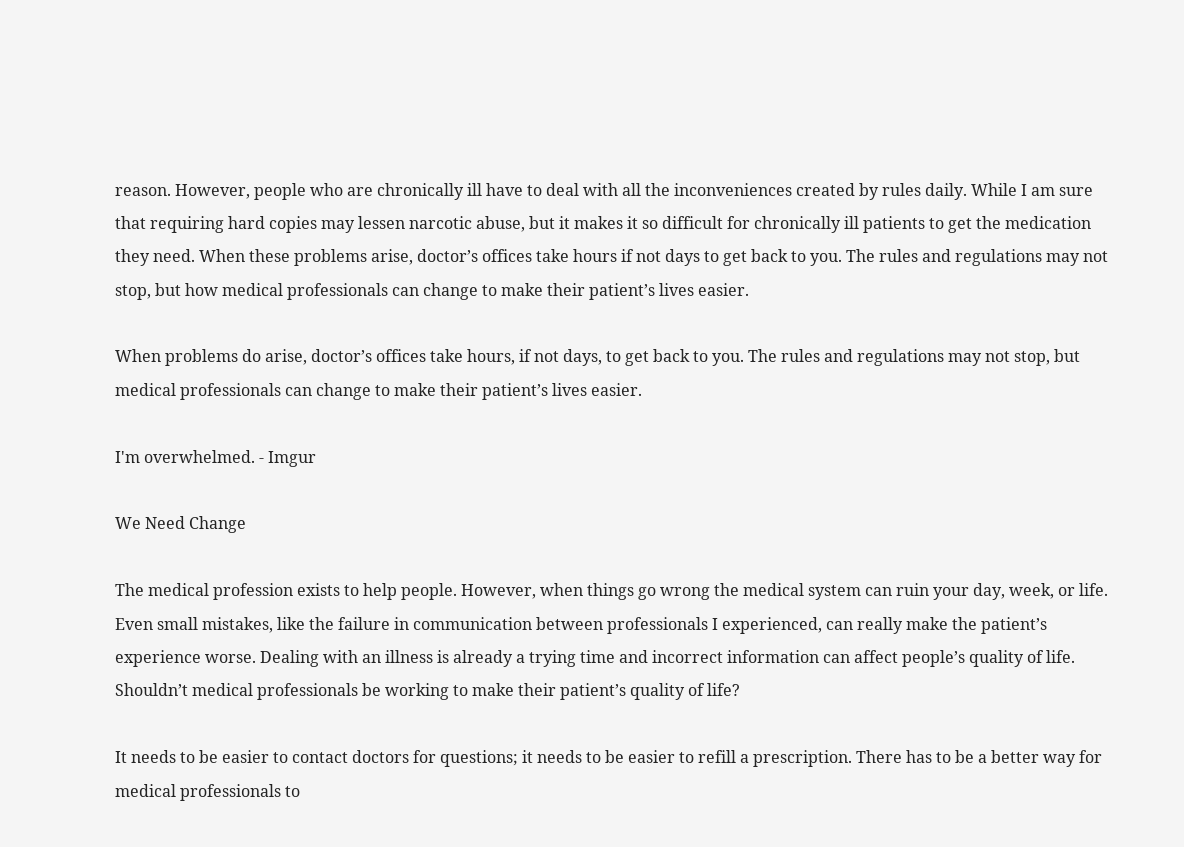reason. However, people who are chronically ill have to deal with all the inconveniences created by rules daily. While I am sure that requiring hard copies may lessen narcotic abuse, but it makes it so difficult for chronically ill patients to get the medication they need. When these problems arise, doctor’s offices take hours if not days to get back to you. The rules and regulations may not stop, but how medical professionals can change to make their patient’s lives easier.

When problems do arise, doctor’s offices take hours, if not days, to get back to you. The rules and regulations may not stop, but medical professionals can change to make their patient’s lives easier.

I'm overwhelmed. - Imgur

We Need Change

The medical profession exists to help people. However, when things go wrong the medical system can ruin your day, week, or life. Even small mistakes, like the failure in communication between professionals I experienced, can really make the patient’s experience worse. Dealing with an illness is already a trying time and incorrect information can affect people’s quality of life. Shouldn’t medical professionals be working to make their patient’s quality of life?

It needs to be easier to contact doctors for questions; it needs to be easier to refill a prescription. There has to be a better way for medical professionals to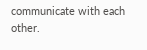communicate with each other.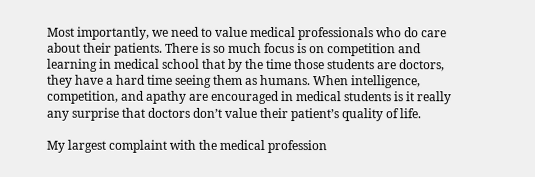Most importantly, we need to value medical professionals who do care about their patients. There is so much focus is on competition and learning in medical school that by the time those students are doctors, they have a hard time seeing them as humans. When intelligence, competition, and apathy are encouraged in medical students is it really any surprise that doctors don’t value their patient’s quality of life.

My largest complaint with the medical profession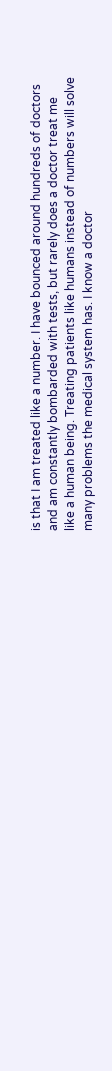is that I am treated like a number. I have bounced around hundreds of doctors and am constantly bombarded with tests, but rarely does a doctor treat me like a human being. Treating patients like humans instead of numbers will solve many problems the medical system has. I know a doctor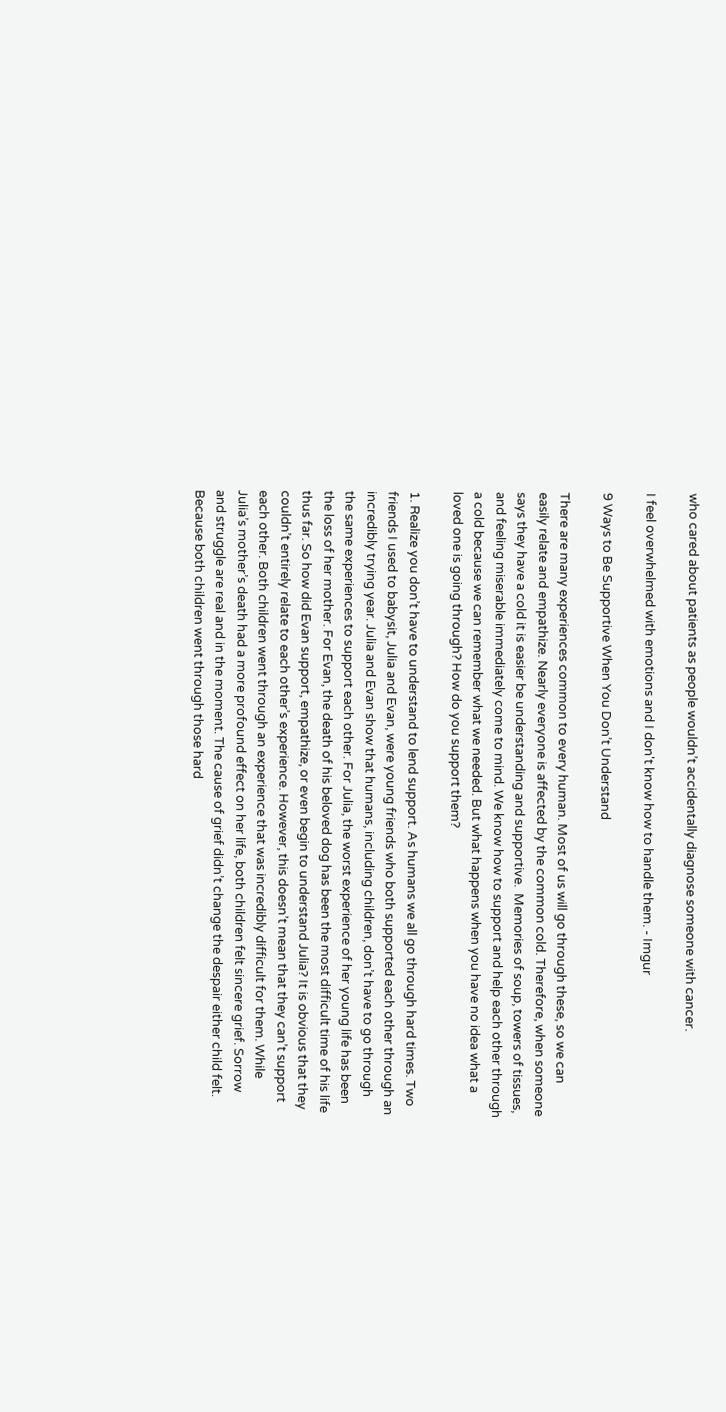who cared about patients as people wouldn’t accidentally diagnose someone with cancer.

I feel overwhelmed with emotions and I don't know how to handle them. - Imgur

9 Ways to Be Supportive When You Don’t Understand

There are many experiences common to every human. Most of us will go through these, so we can easily relate and empathize. Nearly everyone is affected by the common cold. Therefore, when someone says they have a cold it is easier be understanding and supportive.  Memories of soup, towers of tissues, and feeling miserable immediately come to mind. We know how to support and help each other through a cold because we can remember what we needed. But what happens when you have no idea what a loved one is going through? How do you support them?

1. Realize you don’t have to understand to lend support. As humans we all go through hard times. Two friends I used to babysit, Julia and Evan, were young friends who both supported each other through an incredibly trying year. Julia and Evan show that humans, including children, don’t have to go through the same experiences to support each other. For Julia, the worst experience of her young life has been the loss of her mother. For Evan, the death of his beloved dog has been the most difficult time of his life thus far. So how did Evan support, empathize, or even begin to understand Julia? It is obvious that they couldn’t entirely relate to each other’s experience. However, this doesn’t mean that they can’t support each other. Both children went through an experience that was incredibly difficult for them. While Julia’s mother’s death had a more profound effect on her life, both children felt sincere grief. Sorrow and struggle are real and in the moment. The cause of grief didn’t change the despair either child felt. Because both children went through those hard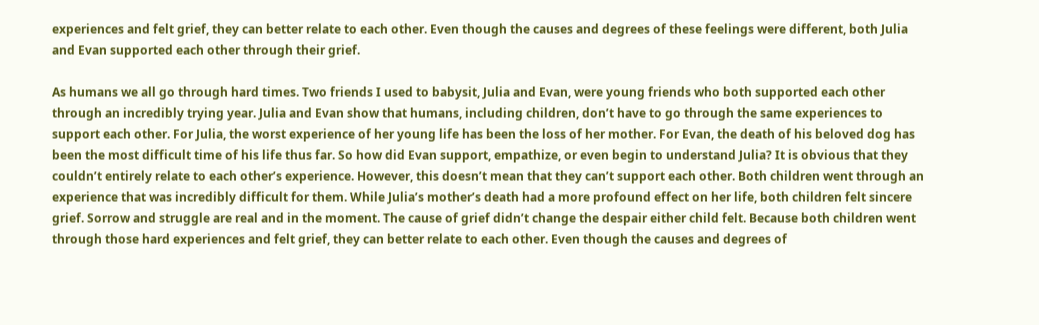experiences and felt grief, they can better relate to each other. Even though the causes and degrees of these feelings were different, both Julia and Evan supported each other through their grief.

As humans we all go through hard times. Two friends I used to babysit, Julia and Evan, were young friends who both supported each other through an incredibly trying year. Julia and Evan show that humans, including children, don’t have to go through the same experiences to support each other. For Julia, the worst experience of her young life has been the loss of her mother. For Evan, the death of his beloved dog has been the most difficult time of his life thus far. So how did Evan support, empathize, or even begin to understand Julia? It is obvious that they couldn’t entirely relate to each other’s experience. However, this doesn’t mean that they can’t support each other. Both children went through an experience that was incredibly difficult for them. While Julia’s mother’s death had a more profound effect on her life, both children felt sincere grief. Sorrow and struggle are real and in the moment. The cause of grief didn’t change the despair either child felt. Because both children went through those hard experiences and felt grief, they can better relate to each other. Even though the causes and degrees of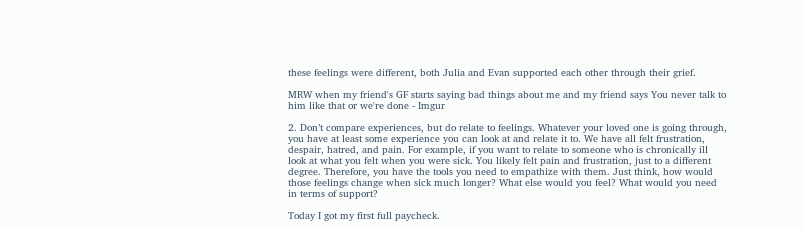these feelings were different, both Julia and Evan supported each other through their grief.

MRW when my friend's GF starts saying bad things about me and my friend says You never talk to him like that or we're done - Imgur

2. Don’t compare experiences, but do relate to feelings. Whatever your loved one is going through, you have at least some experience you can look at and relate it to. We have all felt frustration, despair, hatred, and pain. For example, if you want to relate to someone who is chronically ill look at what you felt when you were sick. You likely felt pain and frustration, just to a different degree. Therefore, you have the tools you need to empathize with them. Just think, how would those feelings change when sick much longer? What else would you feel? What would you need in terms of support?

Today I got my first full paycheck.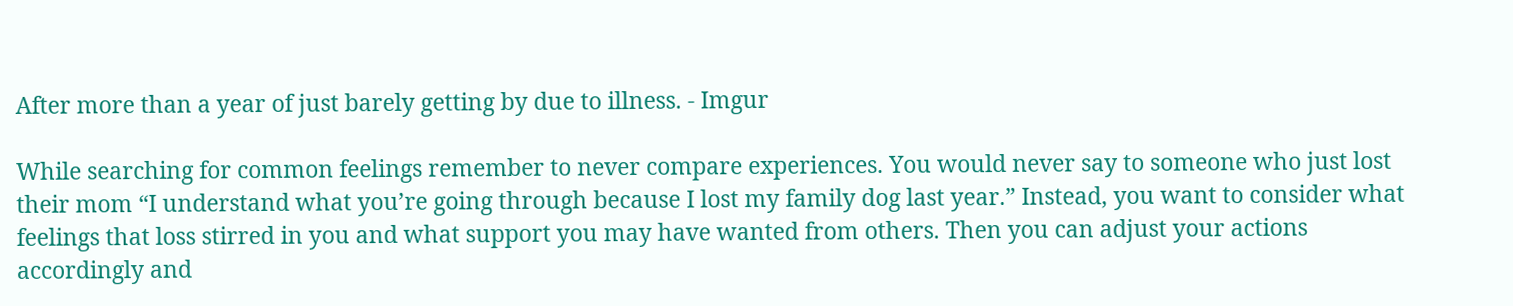After more than a year of just barely getting by due to illness. - Imgur

While searching for common feelings remember to never compare experiences. You would never say to someone who just lost their mom “I understand what you’re going through because I lost my family dog last year.” Instead, you want to consider what feelings that loss stirred in you and what support you may have wanted from others. Then you can adjust your actions accordingly and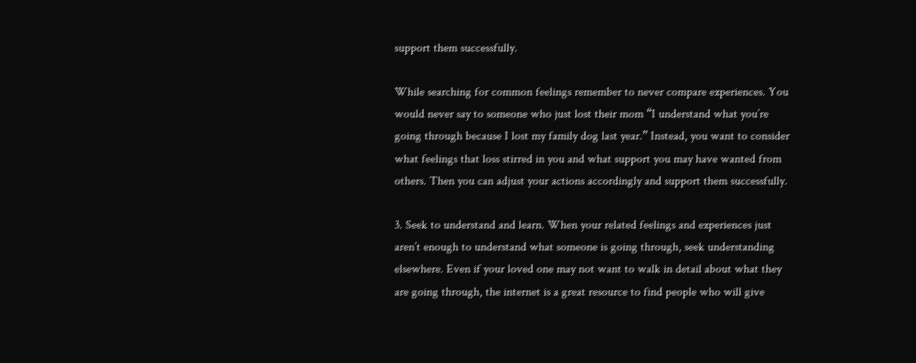support them successfully.

While searching for common feelings remember to never compare experiences. You would never say to someone who just lost their mom “I understand what you’re going through because I lost my family dog last year.” Instead, you want to consider what feelings that loss stirred in you and what support you may have wanted from others. Then you can adjust your actions accordingly and support them successfully.

3. Seek to understand and learn. When your related feelings and experiences just aren’t enough to understand what someone is going through, seek understanding elsewhere. Even if your loved one may not want to walk in detail about what they are going through, the internet is a great resource to find people who will give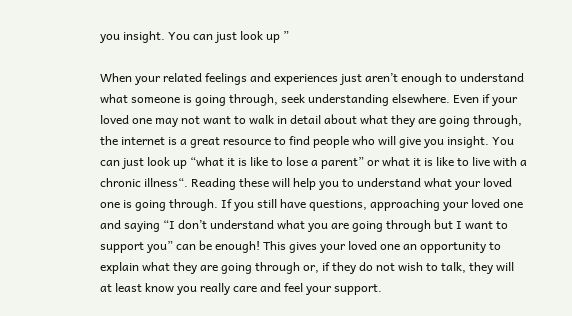you insight. You can just look up ”

When your related feelings and experiences just aren’t enough to understand what someone is going through, seek understanding elsewhere. Even if your loved one may not want to walk in detail about what they are going through, the internet is a great resource to find people who will give you insight. You can just look up “what it is like to lose a parent” or what it is like to live with a chronic illness“. Reading these will help you to understand what your loved one is going through. If you still have questions, approaching your loved one and saying “I don’t understand what you are going through but I want to support you” can be enough! This gives your loved one an opportunity to explain what they are going through or, if they do not wish to talk, they will at least know you really care and feel your support.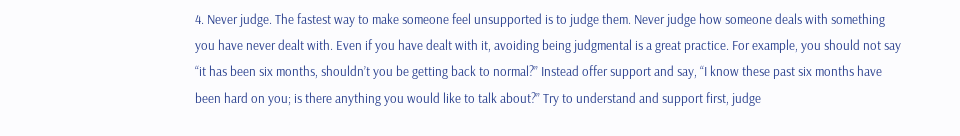4. Never judge. The fastest way to make someone feel unsupported is to judge them. Never judge how someone deals with something you have never dealt with. Even if you have dealt with it, avoiding being judgmental is a great practice. For example, you should not say “it has been six months, shouldn’t you be getting back to normal?” Instead offer support and say, “I know these past six months have been hard on you; is there anything you would like to talk about?” Try to understand and support first, judge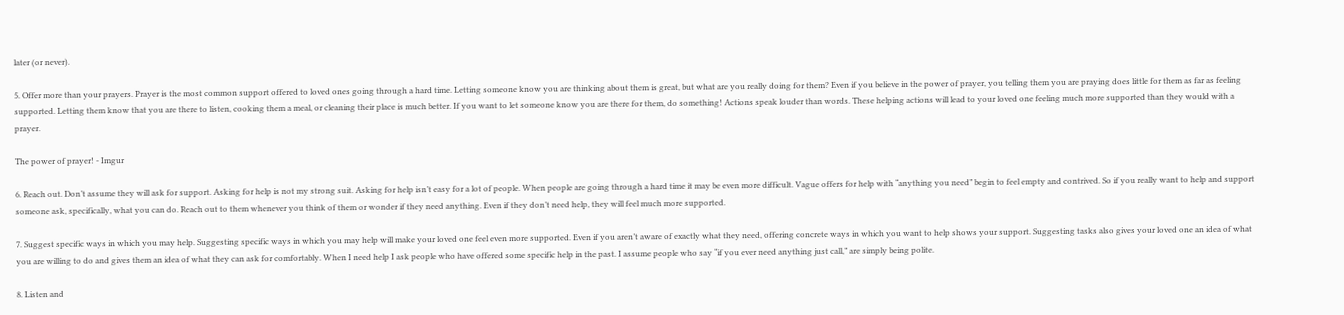later (or never).

5. Offer more than your prayers. Prayer is the most common support offered to loved ones going through a hard time. Letting someone know you are thinking about them is great, but what are you really doing for them? Even if you believe in the power of prayer, you telling them you are praying does little for them as far as feeling supported. Letting them know that you are there to listen, cooking them a meal, or cleaning their place is much better. If you want to let someone know you are there for them, do something! Actions speak louder than words. These helping actions will lead to your loved one feeling much more supported than they would with a prayer.

The power of prayer! - Imgur

6. Reach out. Don’t assume they will ask for support. Asking for help is not my strong suit. Asking for help isn’t easy for a lot of people. When people are going through a hard time it may be even more difficult. Vague offers for help with “anything you need” begin to feel empty and contrived. So if you really want to help and support someone ask, specifically, what you can do. Reach out to them whenever you think of them or wonder if they need anything. Even if they don’t need help, they will feel much more supported.

7. Suggest specific ways in which you may help. Suggesting specific ways in which you may help will make your loved one feel even more supported. Even if you aren’t aware of exactly what they need, offering concrete ways in which you want to help shows your support. Suggesting tasks also gives your loved one an idea of what you are willing to do and gives them an idea of what they can ask for comfortably. When I need help I ask people who have offered some specific help in the past. I assume people who say “if you ever need anything just call,” are simply being polite.

8. Listen and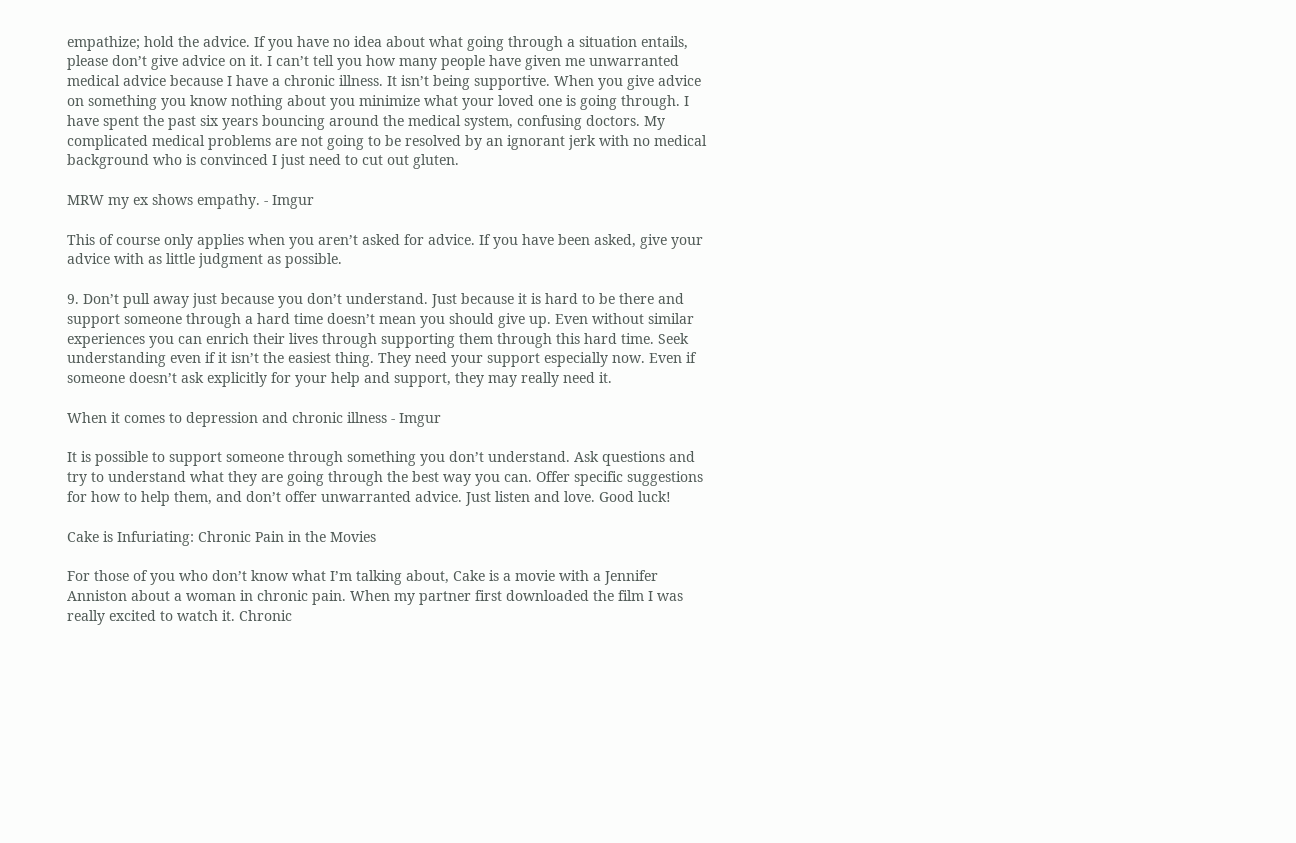empathize; hold the advice. If you have no idea about what going through a situation entails, please don’t give advice on it. I can’t tell you how many people have given me unwarranted medical advice because I have a chronic illness. It isn’t being supportive. When you give advice on something you know nothing about you minimize what your loved one is going through. I have spent the past six years bouncing around the medical system, confusing doctors. My complicated medical problems are not going to be resolved by an ignorant jerk with no medical background who is convinced I just need to cut out gluten.

MRW my ex shows empathy. - Imgur

This of course only applies when you aren’t asked for advice. If you have been asked, give your advice with as little judgment as possible.

9. Don’t pull away just because you don’t understand. Just because it is hard to be there and support someone through a hard time doesn’t mean you should give up. Even without similar experiences you can enrich their lives through supporting them through this hard time. Seek understanding even if it isn’t the easiest thing. They need your support especially now. Even if someone doesn’t ask explicitly for your help and support, they may really need it.

When it comes to depression and chronic illness - Imgur

It is possible to support someone through something you don’t understand. Ask questions and try to understand what they are going through the best way you can. Offer specific suggestions for how to help them, and don’t offer unwarranted advice. Just listen and love. Good luck!

Cake is Infuriating: Chronic Pain in the Movies

For those of you who don’t know what I’m talking about, Cake is a movie with a Jennifer Anniston about a woman in chronic pain. When my partner first downloaded the film I was really excited to watch it. Chronic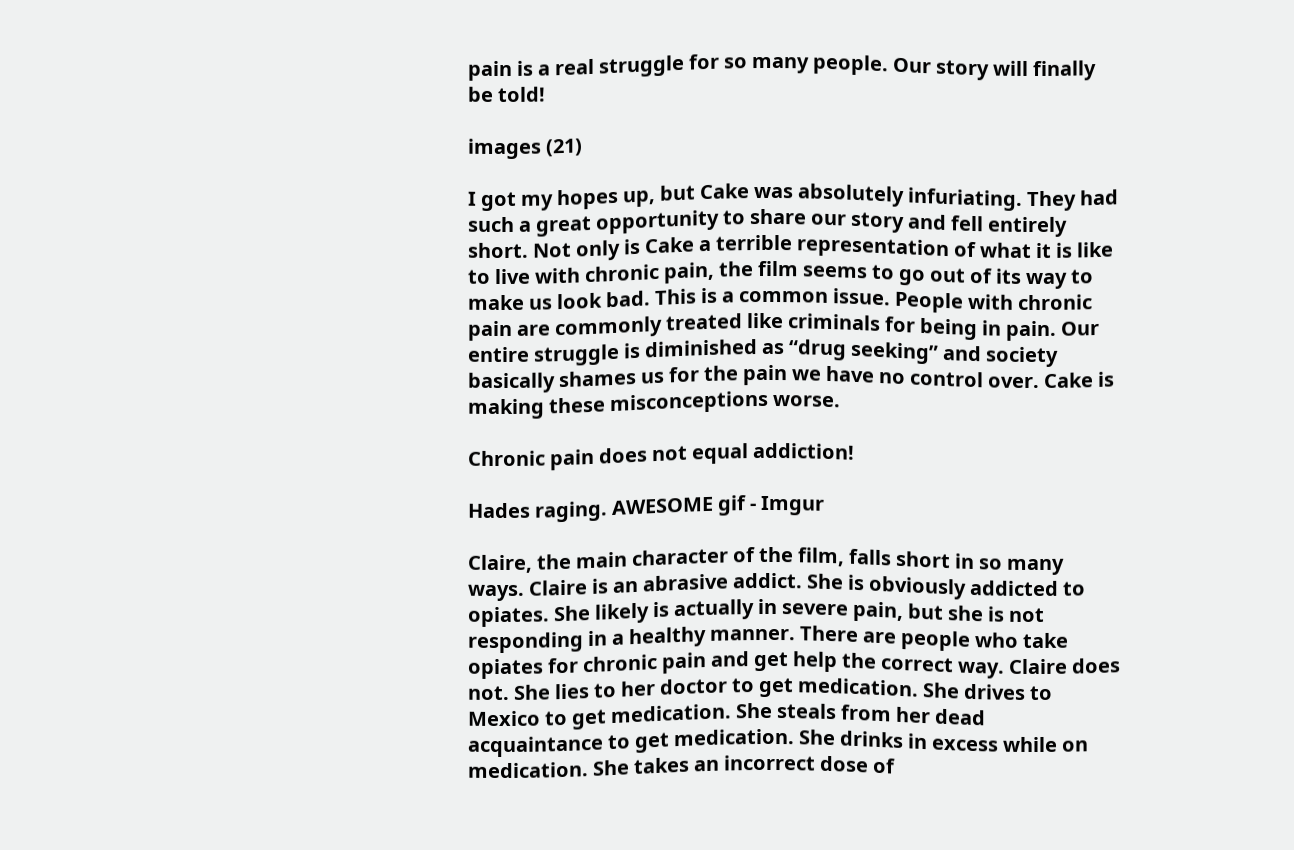pain is a real struggle for so many people. Our story will finally be told!

images (21)

I got my hopes up, but Cake was absolutely infuriating. They had such a great opportunity to share our story and fell entirely short. Not only is Cake a terrible representation of what it is like to live with chronic pain, the film seems to go out of its way to make us look bad. This is a common issue. People with chronic pain are commonly treated like criminals for being in pain. Our entire struggle is diminished as “drug seeking” and society basically shames us for the pain we have no control over. Cake is making these misconceptions worse.

Chronic pain does not equal addiction!

Hades raging. AWESOME gif - Imgur

Claire, the main character of the film, falls short in so many ways. Claire is an abrasive addict. She is obviously addicted to opiates. She likely is actually in severe pain, but she is not responding in a healthy manner. There are people who take opiates for chronic pain and get help the correct way. Claire does not. She lies to her doctor to get medication. She drives to Mexico to get medication. She steals from her dead acquaintance to get medication. She drinks in excess while on medication. She takes an incorrect dose of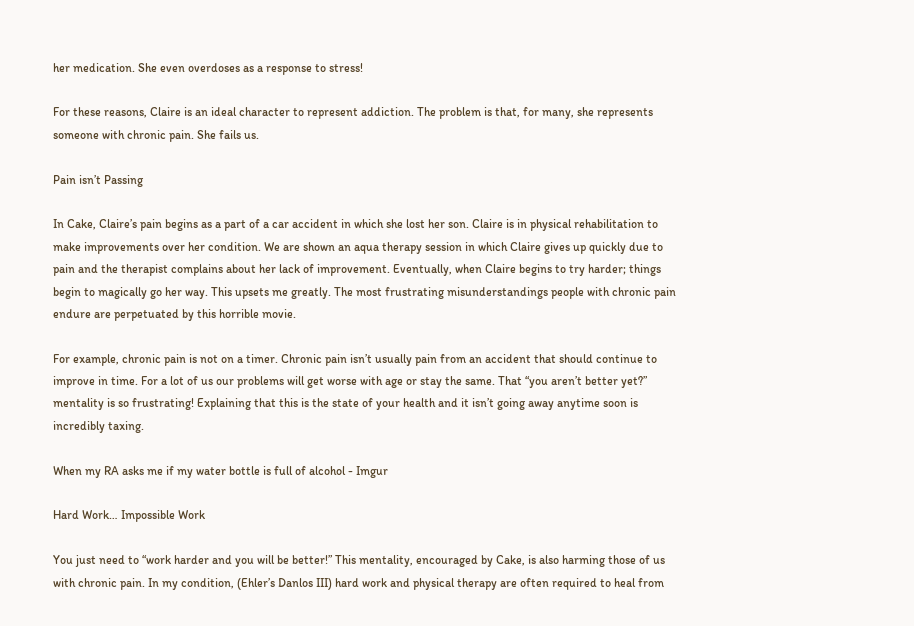her medication. She even overdoses as a response to stress!

For these reasons, Claire is an ideal character to represent addiction. The problem is that, for many, she represents someone with chronic pain. She fails us.

Pain isn’t Passing

In Cake, Claire’s pain begins as a part of a car accident in which she lost her son. Claire is in physical rehabilitation to make improvements over her condition. We are shown an aqua therapy session in which Claire gives up quickly due to pain and the therapist complains about her lack of improvement. Eventually, when Claire begins to try harder; things begin to magically go her way. This upsets me greatly. The most frustrating misunderstandings people with chronic pain endure are perpetuated by this horrible movie.

For example, chronic pain is not on a timer. Chronic pain isn’t usually pain from an accident that should continue to improve in time. For a lot of us our problems will get worse with age or stay the same. That “you aren’t better yet?” mentality is so frustrating! Explaining that this is the state of your health and it isn’t going away anytime soon is incredibly taxing.

When my RA asks me if my water bottle is full of alcohol - Imgur

Hard Work… Impossible Work

You just need to “work harder and you will be better!” This mentality, encouraged by Cake, is also harming those of us with chronic pain. In my condition, (Ehler’s Danlos III) hard work and physical therapy are often required to heal from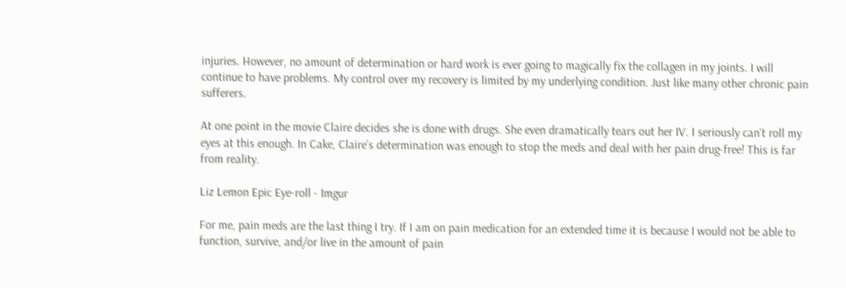injuries. However, no amount of determination or hard work is ever going to magically fix the collagen in my joints. I will continue to have problems. My control over my recovery is limited by my underlying condition. Just like many other chronic pain sufferers.

At one point in the movie Claire decides she is done with drugs. She even dramatically tears out her IV. I seriously can’t roll my eyes at this enough. In Cake, Claire’s determination was enough to stop the meds and deal with her pain drug-free! This is far from reality.

Liz Lemon Epic Eye-roll - Imgur

For me, pain meds are the last thing I try. If I am on pain medication for an extended time it is because I would not be able to function, survive, and/or live in the amount of pain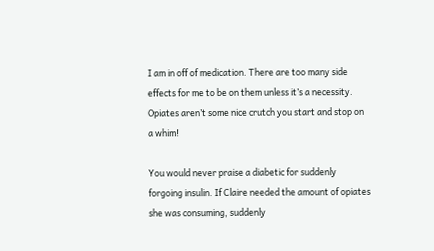I am in off of medication. There are too many side effects for me to be on them unless it’s a necessity. Opiates aren’t some nice crutch you start and stop on a whim!

You would never praise a diabetic for suddenly forgoing insulin. If Claire needed the amount of opiates she was consuming, suddenly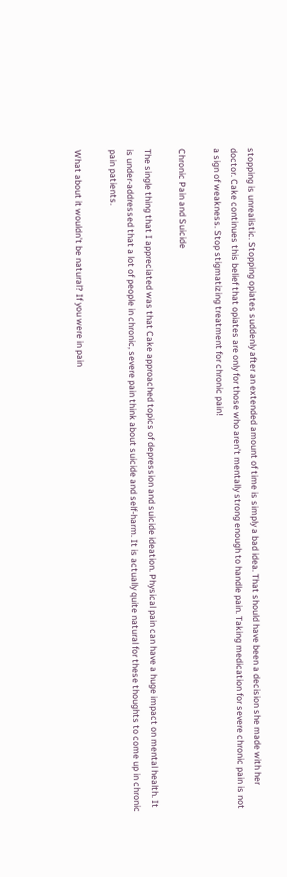stopping is unrealistic. Stopping opiates suddenly after an extended amount of time is simply a bad idea. That should have been a decision she made with her doctor. Cake continues this belief that opiates are only for those who aren’t mentally strong enough to handle pain. Taking medication for severe chronic pain is not a sign of weakness. Stop stigmatizing treatment for chronic pain!

Chronic Pain and Suicide

The single thing that I appreciated was that Cake approached topics of depression and suicide ideation. Physical pain can have a huge impact on mental health. It is under-addressed that a lot of people in chronic, severe pain think about suicide and self-harm. It is actually quite natural for these thoughts to come up in chronic pain patients.

What about it wouldn’t be natural? If you were in pain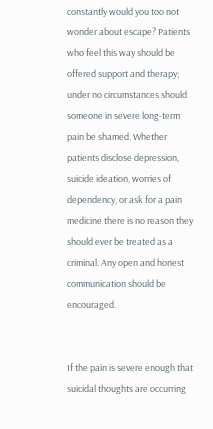constantly would you too not wonder about escape? Patients who feel this way should be offered support and therapy; under no circumstances should someone in severe long-term pain be shamed. Whether patients disclose depression, suicide ideation, worries of dependency, or ask for a pain medicine there is no reason they should ever be treated as a criminal. Any open and honest communication should be encouraged.


If the pain is severe enough that suicidal thoughts are occurring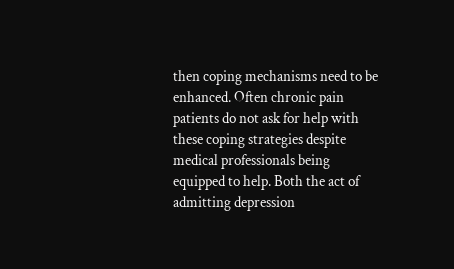then coping mechanisms need to be enhanced. Often chronic pain patients do not ask for help with these coping strategies despite medical professionals being equipped to help. Both the act of admitting depression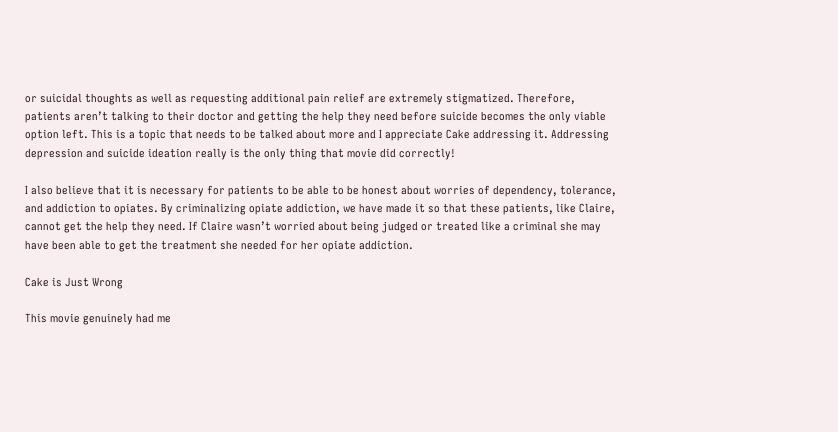or suicidal thoughts as well as requesting additional pain relief are extremely stigmatized. Therefore, patients aren’t talking to their doctor and getting the help they need before suicide becomes the only viable option left. This is a topic that needs to be talked about more and I appreciate Cake addressing it. Addressing depression and suicide ideation really is the only thing that movie did correctly!

I also believe that it is necessary for patients to be able to be honest about worries of dependency, tolerance, and addiction to opiates. By criminalizing opiate addiction, we have made it so that these patients, like Claire, cannot get the help they need. If Claire wasn’t worried about being judged or treated like a criminal she may have been able to get the treatment she needed for her opiate addiction.

Cake is Just Wrong

This movie genuinely had me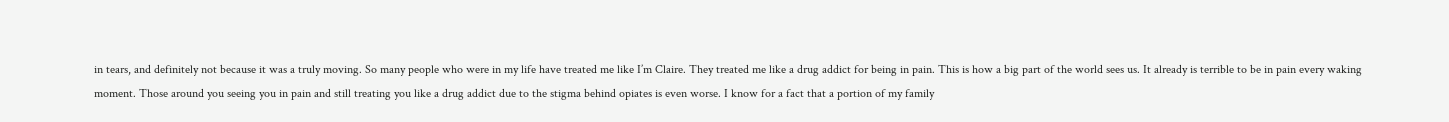in tears, and definitely not because it was a truly moving. So many people who were in my life have treated me like I’m Claire. They treated me like a drug addict for being in pain. This is how a big part of the world sees us. It already is terrible to be in pain every waking moment. Those around you seeing you in pain and still treating you like a drug addict due to the stigma behind opiates is even worse. I know for a fact that a portion of my family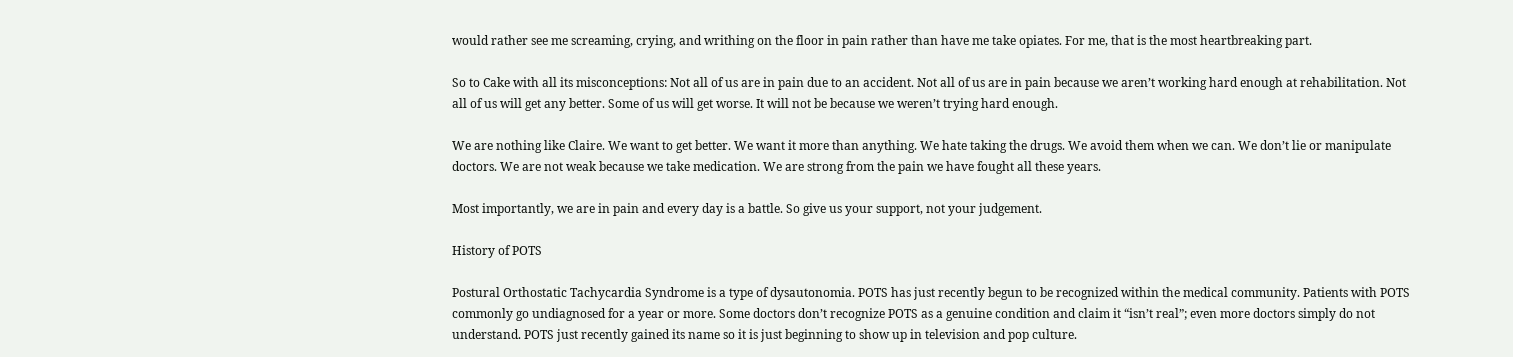would rather see me screaming, crying, and writhing on the floor in pain rather than have me take opiates. For me, that is the most heartbreaking part.

So to Cake with all its misconceptions: Not all of us are in pain due to an accident. Not all of us are in pain because we aren’t working hard enough at rehabilitation. Not all of us will get any better. Some of us will get worse. It will not be because we weren’t trying hard enough.

We are nothing like Claire. We want to get better. We want it more than anything. We hate taking the drugs. We avoid them when we can. We don’t lie or manipulate doctors. We are not weak because we take medication. We are strong from the pain we have fought all these years.

Most importantly, we are in pain and every day is a battle. So give us your support, not your judgement.

History of POTS

Postural Orthostatic Tachycardia Syndrome is a type of dysautonomia. POTS has just recently begun to be recognized within the medical community. Patients with POTS commonly go undiagnosed for a year or more. Some doctors don’t recognize POTS as a genuine condition and claim it “isn’t real”; even more doctors simply do not understand. POTS just recently gained its name so it is just beginning to show up in television and pop culture.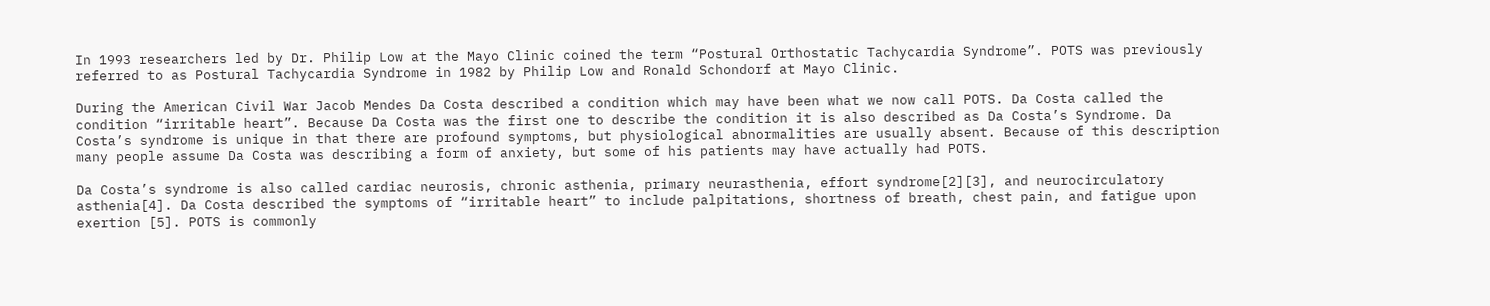In 1993 researchers led by Dr. Philip Low at the Mayo Clinic coined the term “Postural Orthostatic Tachycardia Syndrome”. POTS was previously referred to as Postural Tachycardia Syndrome in 1982 by Philip Low and Ronald Schondorf at Mayo Clinic.

During the American Civil War Jacob Mendes Da Costa described a condition which may have been what we now call POTS. Da Costa called the condition “irritable heart”. Because Da Costa was the first one to describe the condition it is also described as Da Costa’s Syndrome. Da Costa’s syndrome is unique in that there are profound symptoms, but physiological abnormalities are usually absent. Because of this description many people assume Da Costa was describing a form of anxiety, but some of his patients may have actually had POTS.

Da Costa’s syndrome is also called cardiac neurosis, chronic asthenia, primary neurasthenia, effort syndrome[2][3], and neurocirculatory asthenia[4]. Da Costa described the symptoms of “irritable heart” to include palpitations, shortness of breath, chest pain, and fatigue upon exertion [5]. POTS is commonly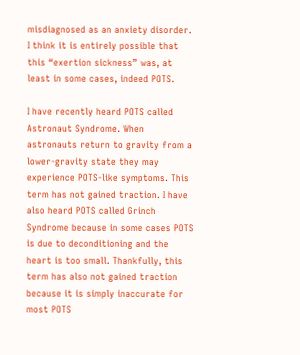misdiagnosed as an anxiety disorder. I think it is entirely possible that this “exertion sickness” was, at least in some cases, indeed POTS.

I have recently heard POTS called Astronaut Syndrome. When astronauts return to gravity from a lower-gravity state they may experience POTS-like symptoms. This term has not gained traction. I have also heard POTS called Grinch Syndrome because in some cases POTS is due to deconditioning and the heart is too small. Thankfully, this term has also not gained traction because it is simply inaccurate for most POTS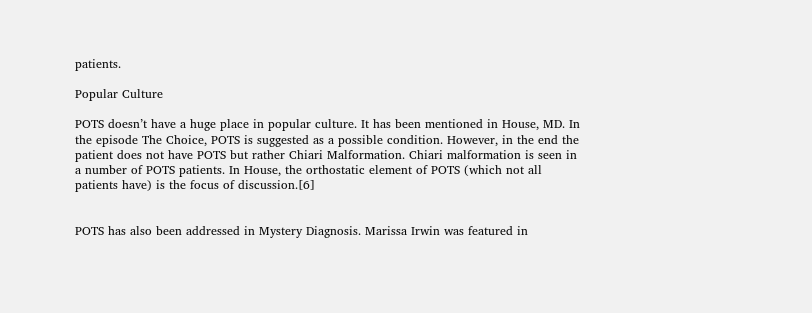patients.

Popular Culture

POTS doesn’t have a huge place in popular culture. It has been mentioned in House, MD. In the episode The Choice, POTS is suggested as a possible condition. However, in the end the patient does not have POTS but rather Chiari Malformation. Chiari malformation is seen in a number of POTS patients. In House, the orthostatic element of POTS (which not all patients have) is the focus of discussion.[6]


POTS has also been addressed in Mystery Diagnosis. Marissa Irwin was featured in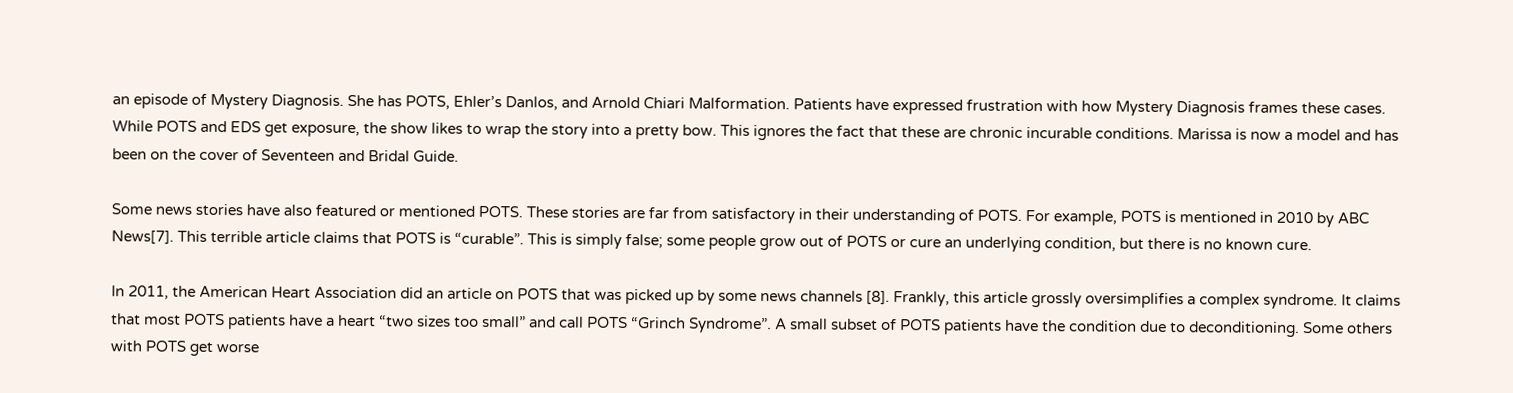an episode of Mystery Diagnosis. She has POTS, Ehler’s Danlos, and Arnold Chiari Malformation. Patients have expressed frustration with how Mystery Diagnosis frames these cases. While POTS and EDS get exposure, the show likes to wrap the story into a pretty bow. This ignores the fact that these are chronic incurable conditions. Marissa is now a model and has been on the cover of Seventeen and Bridal Guide.

Some news stories have also featured or mentioned POTS. These stories are far from satisfactory in their understanding of POTS. For example, POTS is mentioned in 2010 by ABC News[7]. This terrible article claims that POTS is “curable”. This is simply false; some people grow out of POTS or cure an underlying condition, but there is no known cure.

In 2011, the American Heart Association did an article on POTS that was picked up by some news channels [8]. Frankly, this article grossly oversimplifies a complex syndrome. It claims that most POTS patients have a heart “two sizes too small” and call POTS “Grinch Syndrome”. A small subset of POTS patients have the condition due to deconditioning. Some others with POTS get worse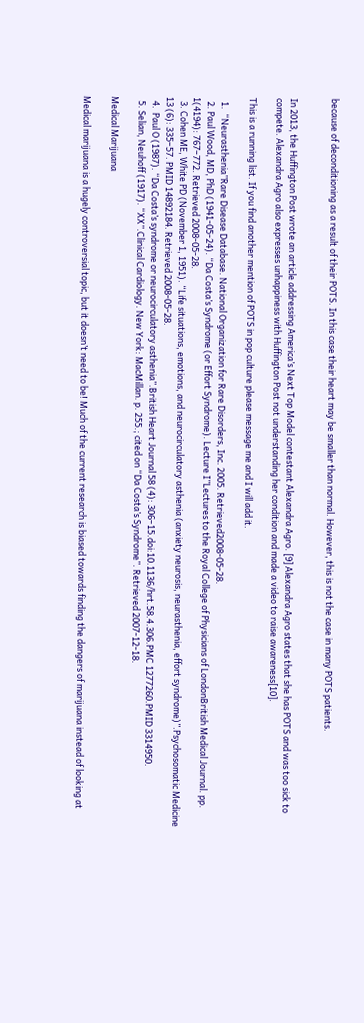because of deconditioning as a result of their POTS. In this case their heart may be smaller than normal. However, this is not the case in many POTS patients.


In 2013, the Huffington Post wrote an article addressing America’s Next Top Model contestant Alexandra Agro. [9] Alexandra Agro states that she has POTS and was too sick to compete. Alexandra Agro also expresses unhappiness with Huffington Post not understanding her condition and made a video to raise awareness[10].

This is a running list. If you find another mention of POTS in pop culture please message me and I will add it.

  1.  “Neurasthenia”Rare Disease Database. National Organization for Rare Disorders, Inc. 2005. Retrieved2008-05-28.
  2. Paul Wood, MD, PhD (1941-05-24). “Da Costa’s Syndrome (or Effort Syndrome). Lecture I”Lectures to the Royal College of Physicians of LondonBritish Medical Journal. pp. 1(4194): 767–772. Retrieved 2008-05-28.
  3. Cohen ME, White PD (November 1, 1951). “Life situations, emotions, and neurocirculatory asthenia (anxiety neurosis, neurasthenia, effort syndrome)”.Psychosomatic Medicine 13 (6): 335–57. PMID 14892184. Retrieved 2008-05-28.
  4.  Paul O (1987). “Da Costa’s syndrome or neurocirculatory asthenia”.British Heart Journal 58 (4): 306–15.doi:10.1136/hrt.58.4.306.PMC 1277260.PMID 3314950.
  5. Selian, Neuhoff (1917). “XX”.Clinical Cardiology. New York: MacMillan. p. 255.; cited on “Da Costa’s Syndrome”. Retrieved 2007-12-18.

Medical Marijuana

Medical marijuana is a hugely controversial topic, but it doesn’t need to be! Much of the current research is biased towards finding the dangers of marijuana instead of looking at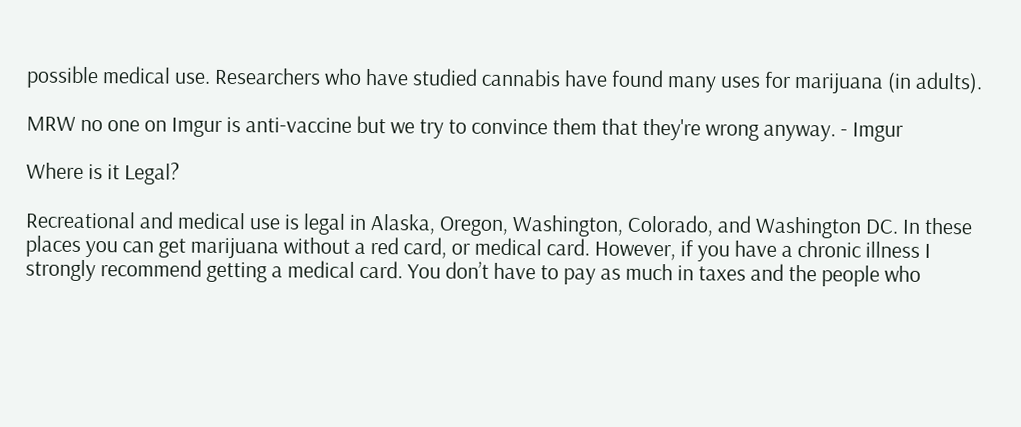possible medical use. Researchers who have studied cannabis have found many uses for marijuana (in adults).

MRW no one on Imgur is anti-vaccine but we try to convince them that they're wrong anyway. - Imgur

Where is it Legal?

Recreational and medical use is legal in Alaska, Oregon, Washington, Colorado, and Washington DC. In these places you can get marijuana without a red card, or medical card. However, if you have a chronic illness I strongly recommend getting a medical card. You don’t have to pay as much in taxes and the people who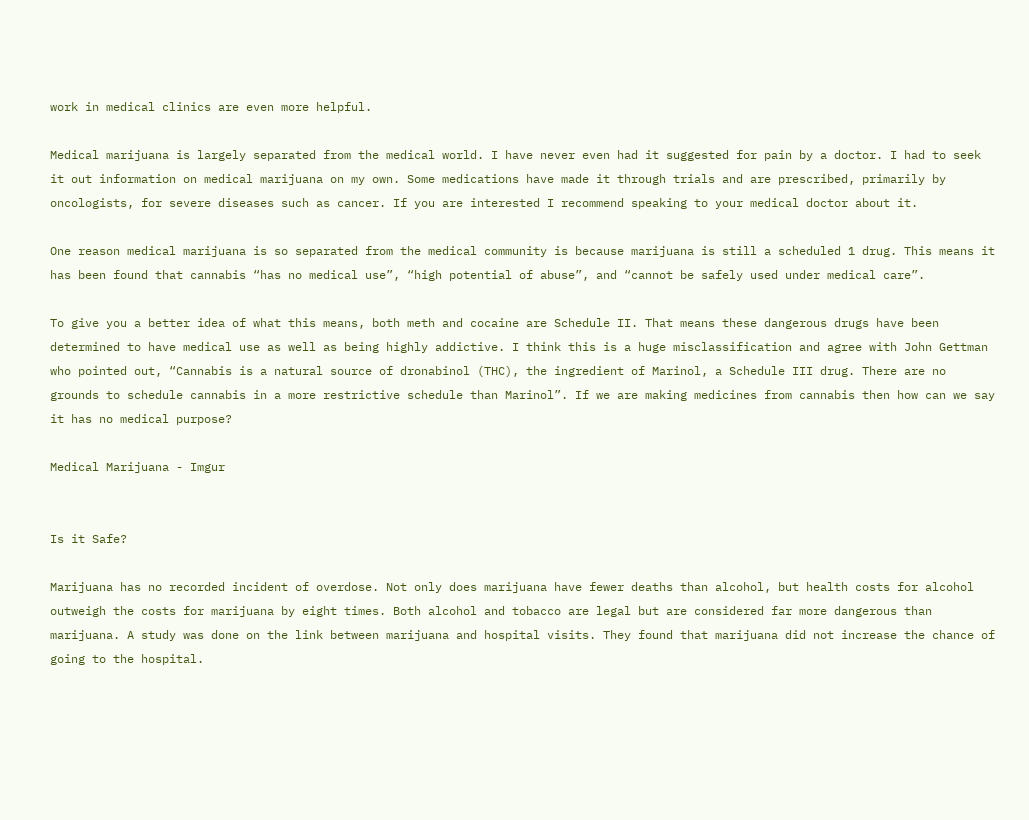work in medical clinics are even more helpful.

Medical marijuana is largely separated from the medical world. I have never even had it suggested for pain by a doctor. I had to seek it out information on medical marijuana on my own. Some medications have made it through trials and are prescribed, primarily by oncologists, for severe diseases such as cancer. If you are interested I recommend speaking to your medical doctor about it.

One reason medical marijuana is so separated from the medical community is because marijuana is still a scheduled 1 drug. This means it has been found that cannabis “has no medical use”, “high potential of abuse”, and “cannot be safely used under medical care”.

To give you a better idea of what this means, both meth and cocaine are Schedule II. That means these dangerous drugs have been determined to have medical use as well as being highly addictive. I think this is a huge misclassification and agree with John Gettman who pointed out, “Cannabis is a natural source of dronabinol (THC), the ingredient of Marinol, a Schedule III drug. There are no grounds to schedule cannabis in a more restrictive schedule than Marinol”. If we are making medicines from cannabis then how can we say it has no medical purpose?

Medical Marijuana - Imgur


Is it Safe?

Marijuana has no recorded incident of overdose. Not only does marijuana have fewer deaths than alcohol, but health costs for alcohol outweigh the costs for marijuana by eight times. Both alcohol and tobacco are legal but are considered far more dangerous than marijuana. A study was done on the link between marijuana and hospital visits. They found that marijuana did not increase the chance of going to the hospital.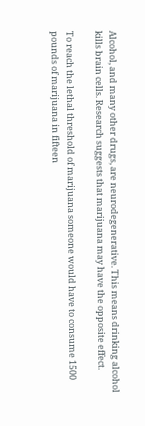Alcohol, and many other drugs, are neurodegenerative. This means drinking alcohol kills brain cells. Research suggests that marijuana may have the opposite effect.

To reach the lethal threshold of marijuana someone would have to consume 1500 pounds of marijuana in fifteen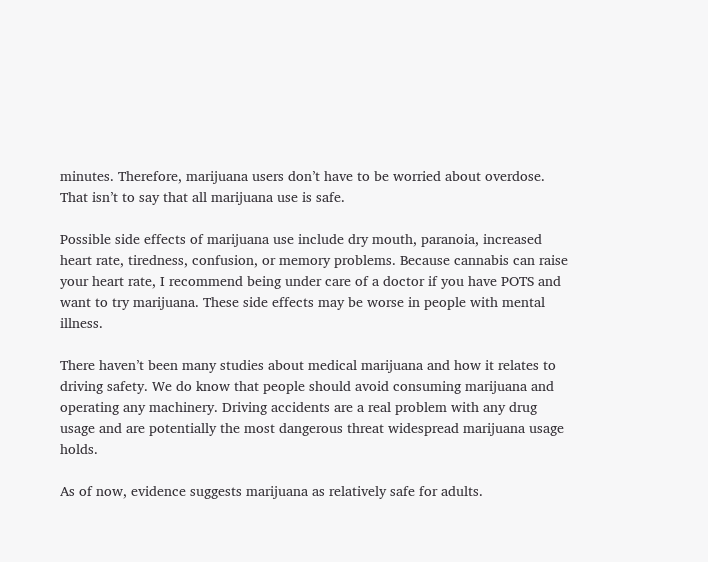minutes. Therefore, marijuana users don’t have to be worried about overdose. That isn’t to say that all marijuana use is safe.

Possible side effects of marijuana use include dry mouth, paranoia, increased heart rate, tiredness, confusion, or memory problems. Because cannabis can raise your heart rate, I recommend being under care of a doctor if you have POTS and want to try marijuana. These side effects may be worse in people with mental illness.

There haven’t been many studies about medical marijuana and how it relates to driving safety. We do know that people should avoid consuming marijuana and operating any machinery. Driving accidents are a real problem with any drug usage and are potentially the most dangerous threat widespread marijuana usage holds.

As of now, evidence suggests marijuana as relatively safe for adults.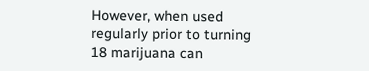However, when used regularly prior to turning 18 marijuana can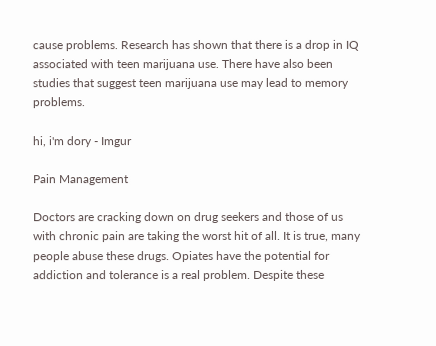cause problems. Research has shown that there is a drop in IQ associated with teen marijuana use. There have also been studies that suggest teen marijuana use may lead to memory problems.

hi, i'm dory - Imgur

Pain Management

Doctors are cracking down on drug seekers and those of us with chronic pain are taking the worst hit of all. It is true, many people abuse these drugs. Opiates have the potential for addiction and tolerance is a real problem. Despite these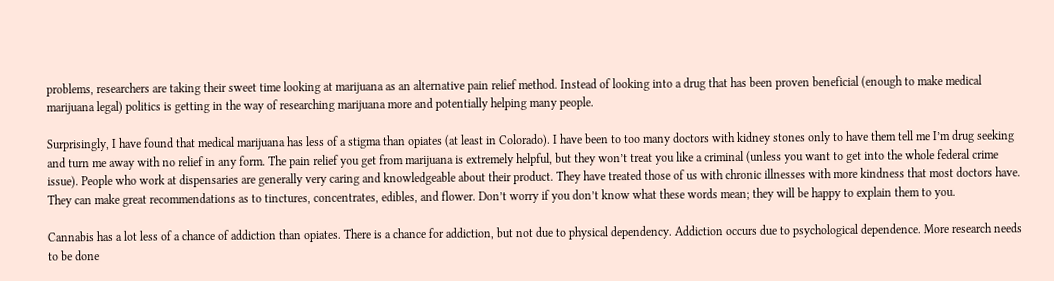problems, researchers are taking their sweet time looking at marijuana as an alternative pain relief method. Instead of looking into a drug that has been proven beneficial (enough to make medical marijuana legal) politics is getting in the way of researching marijuana more and potentially helping many people.

Surprisingly, I have found that medical marijuana has less of a stigma than opiates (at least in Colorado). I have been to too many doctors with kidney stones only to have them tell me I’m drug seeking and turn me away with no relief in any form. The pain relief you get from marijuana is extremely helpful, but they won’t treat you like a criminal (unless you want to get into the whole federal crime issue). People who work at dispensaries are generally very caring and knowledgeable about their product. They have treated those of us with chronic illnesses with more kindness that most doctors have. They can make great recommendations as to tinctures, concentrates, edibles, and flower. Don’t worry if you don’t know what these words mean; they will be happy to explain them to you.

Cannabis has a lot less of a chance of addiction than opiates. There is a chance for addiction, but not due to physical dependency. Addiction occurs due to psychological dependence. More research needs to be done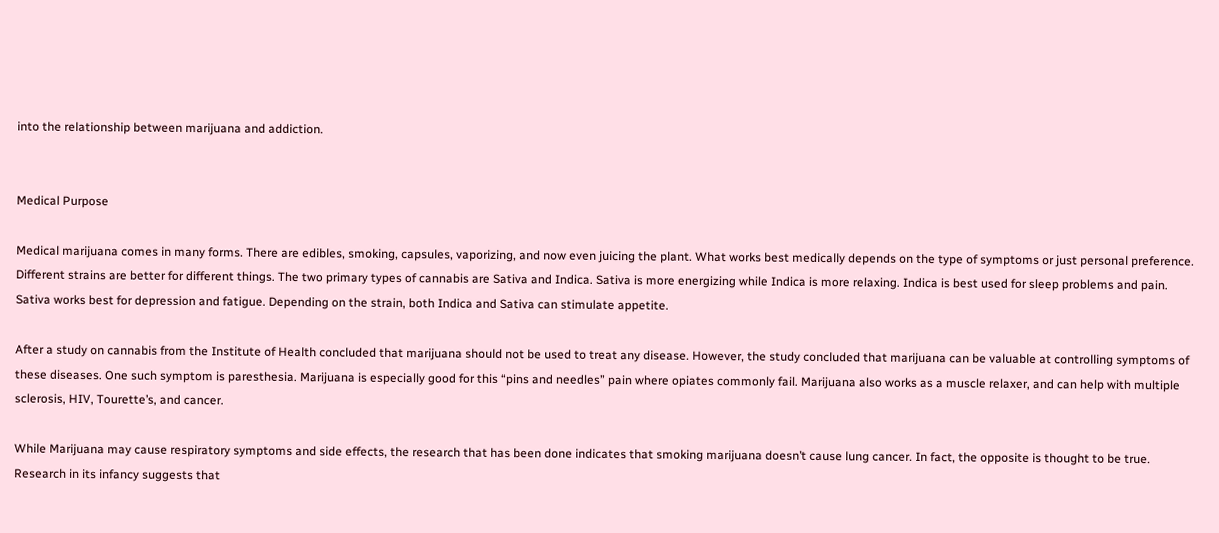into the relationship between marijuana and addiction.


Medical Purpose

Medical marijuana comes in many forms. There are edibles, smoking, capsules, vaporizing, and now even juicing the plant. What works best medically depends on the type of symptoms or just personal preference. Different strains are better for different things. The two primary types of cannabis are Sativa and Indica. Sativa is more energizing while Indica is more relaxing. Indica is best used for sleep problems and pain. Sativa works best for depression and fatigue. Depending on the strain, both Indica and Sativa can stimulate appetite.

After a study on cannabis from the Institute of Health concluded that marijuana should not be used to treat any disease. However, the study concluded that marijuana can be valuable at controlling symptoms of these diseases. One such symptom is paresthesia. Marijuana is especially good for this “pins and needles” pain where opiates commonly fail. Marijuana also works as a muscle relaxer, and can help with multiple sclerosis, HIV, Tourette’s, and cancer.

While Marijuana may cause respiratory symptoms and side effects, the research that has been done indicates that smoking marijuana doesn’t cause lung cancer. In fact, the opposite is thought to be true. Research in its infancy suggests that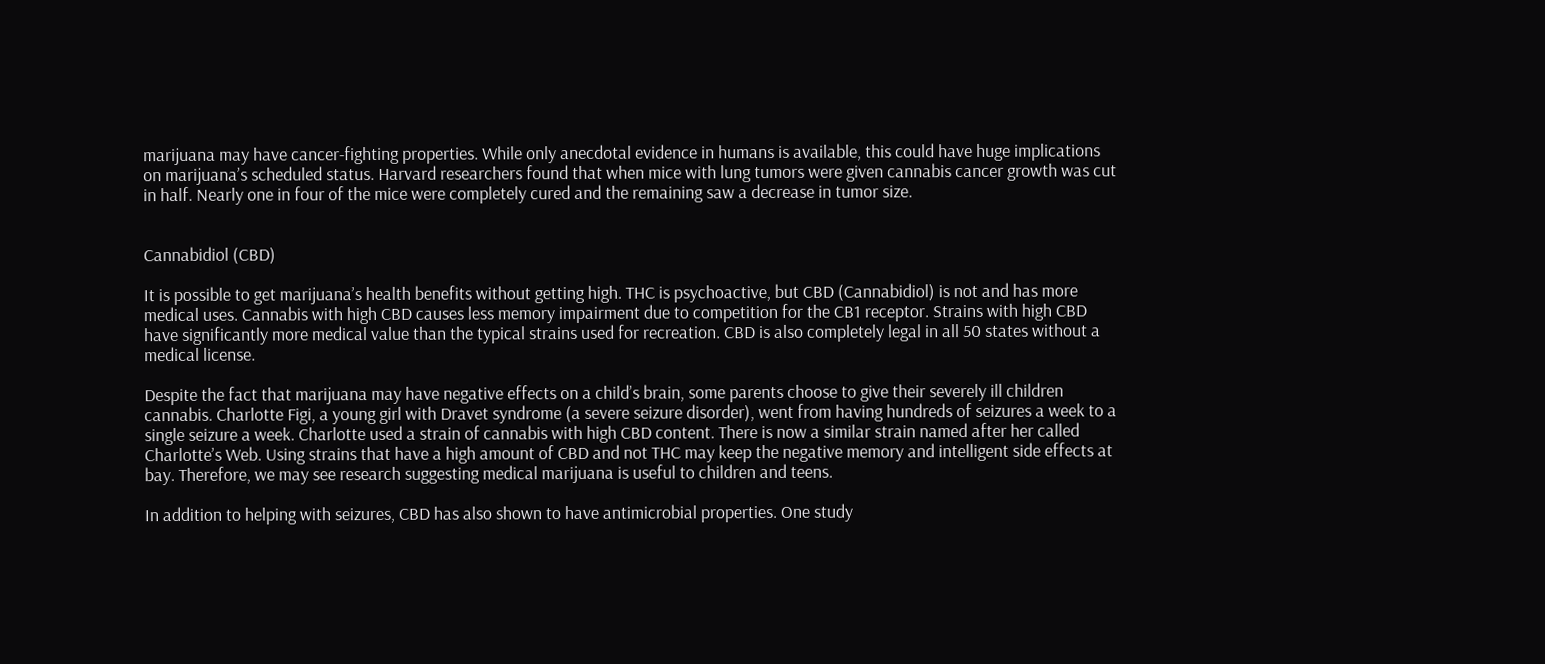marijuana may have cancer-fighting properties. While only anecdotal evidence in humans is available, this could have huge implications on marijuana’s scheduled status. Harvard researchers found that when mice with lung tumors were given cannabis cancer growth was cut in half. Nearly one in four of the mice were completely cured and the remaining saw a decrease in tumor size.


Cannabidiol (CBD)

It is possible to get marijuana’s health benefits without getting high. THC is psychoactive, but CBD (Cannabidiol) is not and has more medical uses. Cannabis with high CBD causes less memory impairment due to competition for the CB1 receptor. Strains with high CBD have significantly more medical value than the typical strains used for recreation. CBD is also completely legal in all 50 states without a medical license.

Despite the fact that marijuana may have negative effects on a child’s brain, some parents choose to give their severely ill children cannabis. Charlotte Figi, a young girl with Dravet syndrome (a severe seizure disorder), went from having hundreds of seizures a week to a single seizure a week. Charlotte used a strain of cannabis with high CBD content. There is now a similar strain named after her called Charlotte’s Web. Using strains that have a high amount of CBD and not THC may keep the negative memory and intelligent side effects at bay. Therefore, we may see research suggesting medical marijuana is useful to children and teens.

In addition to helping with seizures, CBD has also shown to have antimicrobial properties. One study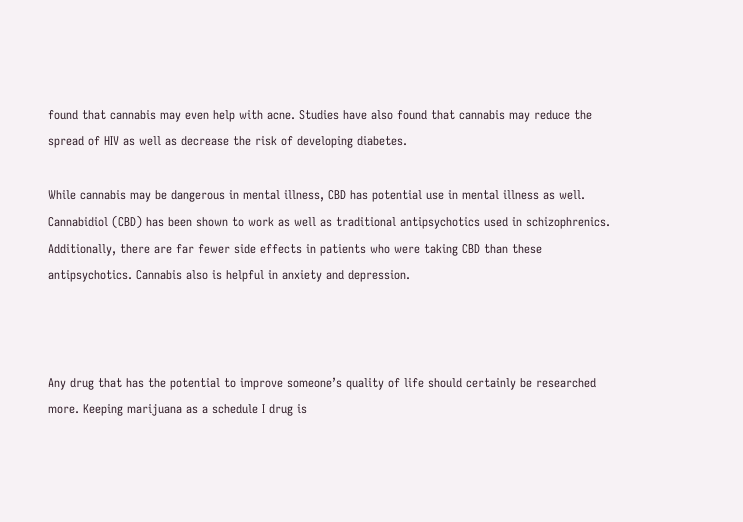found that cannabis may even help with acne. Studies have also found that cannabis may reduce the spread of HIV as well as decrease the risk of developing diabetes.

While cannabis may be dangerous in mental illness, CBD has potential use in mental illness as well. Cannabidiol (CBD) has been shown to work as well as traditional antipsychotics used in schizophrenics. Additionally, there are far fewer side effects in patients who were taking CBD than these antipsychotics. Cannabis also is helpful in anxiety and depression.



Any drug that has the potential to improve someone’s quality of life should certainly be researched more. Keeping marijuana as a schedule I drug is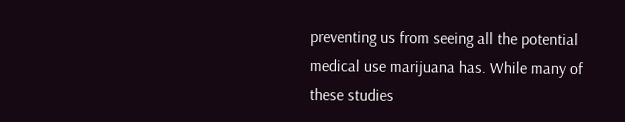preventing us from seeing all the potential medical use marijuana has. While many of these studies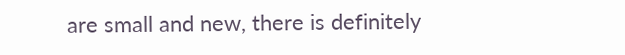are small and new, there is definitely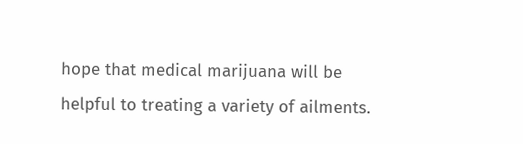hope that medical marijuana will be helpful to treating a variety of ailments.